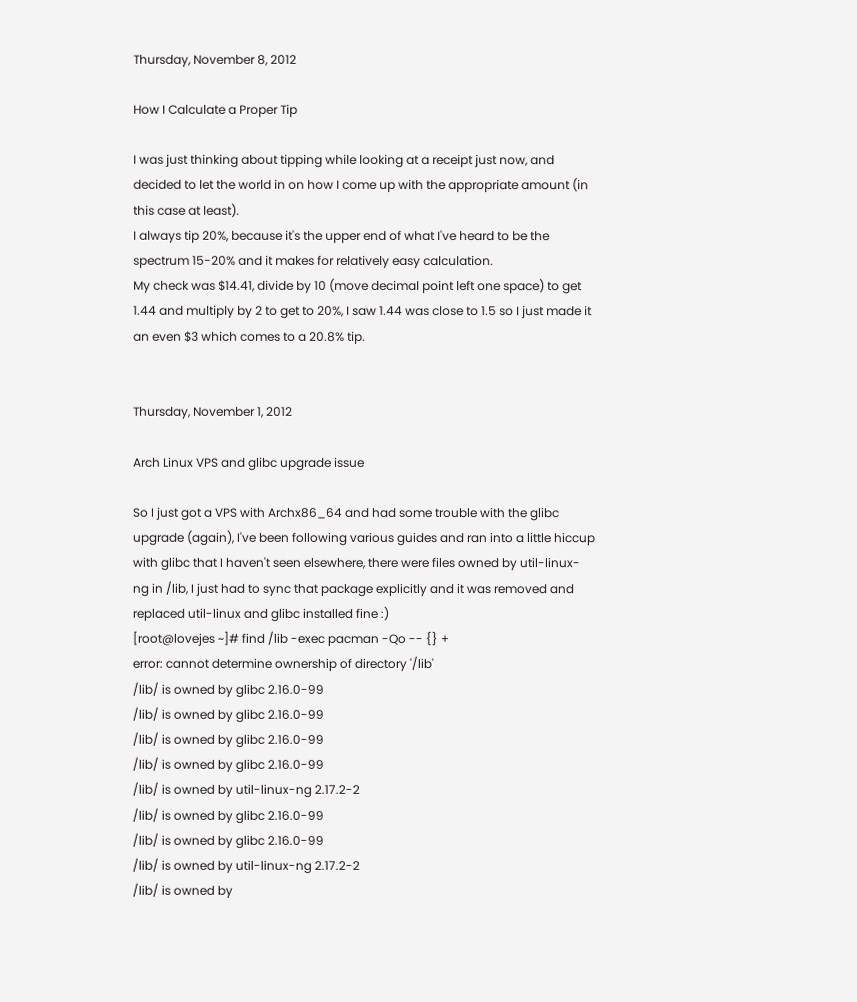Thursday, November 8, 2012

How I Calculate a Proper Tip

I was just thinking about tipping while looking at a receipt just now, and decided to let the world in on how I come up with the appropriate amount (in this case at least).
I always tip 20%, because it's the upper end of what I've heard to be the spectrum 15-20% and it makes for relatively easy calculation.
My check was $14.41, divide by 10 (move decimal point left one space) to get 1.44 and multiply by 2 to get to 20%, I saw 1.44 was close to 1.5 so I just made it an even $3 which comes to a 20.8% tip.


Thursday, November 1, 2012

Arch Linux VPS and glibc upgrade issue

So I just got a VPS with Archx86_64 and had some trouble with the glibc upgrade (again), I've been following various guides and ran into a little hiccup with glibc that I haven't seen elsewhere, there were files owned by util-linux-ng in /lib, I just had to sync that package explicitly and it was removed and replaced util-linux and glibc installed fine :)
[root@lovejes ~]# find /lib -exec pacman -Qo -- {} +
error: cannot determine ownership of directory '/lib'
/lib/ is owned by glibc 2.16.0-99
/lib/ is owned by glibc 2.16.0-99
/lib/ is owned by glibc 2.16.0-99
/lib/ is owned by glibc 2.16.0-99
/lib/ is owned by util-linux-ng 2.17.2-2
/lib/ is owned by glibc 2.16.0-99
/lib/ is owned by glibc 2.16.0-99
/lib/ is owned by util-linux-ng 2.17.2-2
/lib/ is owned by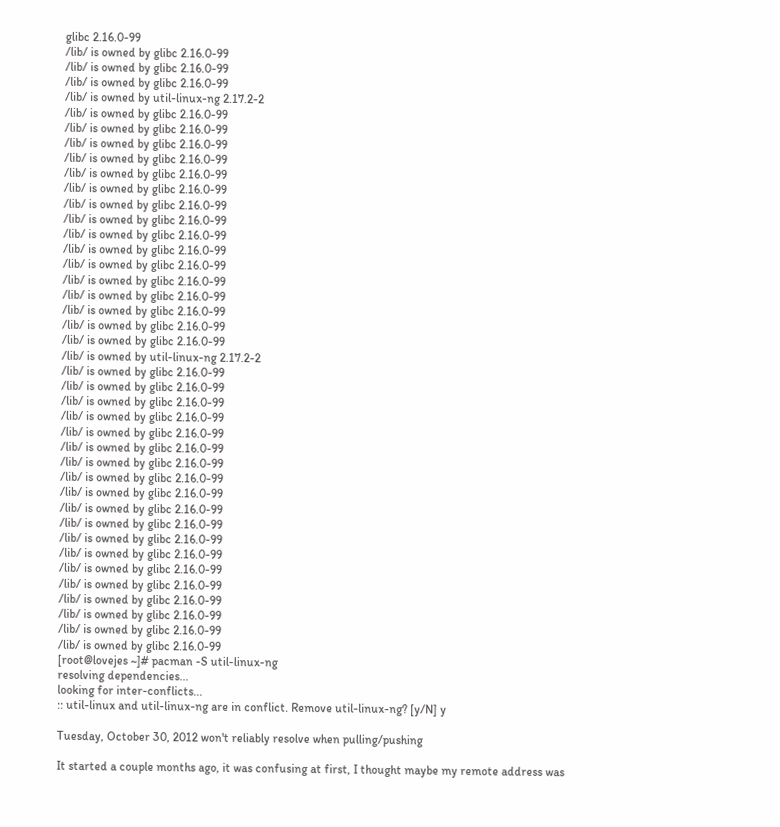glibc 2.16.0-99
/lib/ is owned by glibc 2.16.0-99
/lib/ is owned by glibc 2.16.0-99
/lib/ is owned by glibc 2.16.0-99
/lib/ is owned by util-linux-ng 2.17.2-2
/lib/ is owned by glibc 2.16.0-99
/lib/ is owned by glibc 2.16.0-99
/lib/ is owned by glibc 2.16.0-99
/lib/ is owned by glibc 2.16.0-99
/lib/ is owned by glibc 2.16.0-99
/lib/ is owned by glibc 2.16.0-99
/lib/ is owned by glibc 2.16.0-99
/lib/ is owned by glibc 2.16.0-99
/lib/ is owned by glibc 2.16.0-99
/lib/ is owned by glibc 2.16.0-99
/lib/ is owned by glibc 2.16.0-99
/lib/ is owned by glibc 2.16.0-99
/lib/ is owned by glibc 2.16.0-99
/lib/ is owned by glibc 2.16.0-99
/lib/ is owned by glibc 2.16.0-99
/lib/ is owned by glibc 2.16.0-99
/lib/ is owned by util-linux-ng 2.17.2-2
/lib/ is owned by glibc 2.16.0-99
/lib/ is owned by glibc 2.16.0-99
/lib/ is owned by glibc 2.16.0-99
/lib/ is owned by glibc 2.16.0-99
/lib/ is owned by glibc 2.16.0-99
/lib/ is owned by glibc 2.16.0-99
/lib/ is owned by glibc 2.16.0-99
/lib/ is owned by glibc 2.16.0-99
/lib/ is owned by glibc 2.16.0-99
/lib/ is owned by glibc 2.16.0-99
/lib/ is owned by glibc 2.16.0-99
/lib/ is owned by glibc 2.16.0-99
/lib/ is owned by glibc 2.16.0-99
/lib/ is owned by glibc 2.16.0-99
/lib/ is owned by glibc 2.16.0-99
/lib/ is owned by glibc 2.16.0-99
/lib/ is owned by glibc 2.16.0-99
/lib/ is owned by glibc 2.16.0-99
/lib/ is owned by glibc 2.16.0-99
[root@lovejes ~]# pacman -S util-linux-ng
resolving dependencies...
looking for inter-conflicts...
:: util-linux and util-linux-ng are in conflict. Remove util-linux-ng? [y/N] y

Tuesday, October 30, 2012 won't reliably resolve when pulling/pushing

It started a couple months ago, it was confusing at first, I thought maybe my remote address was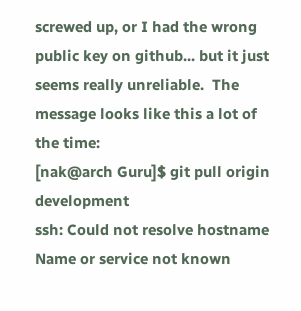screwed up, or I had the wrong public key on github... but it just seems really unreliable.  The message looks like this a lot of the time:
[nak@arch Guru]$ git pull origin development
ssh: Could not resolve hostname Name or service not known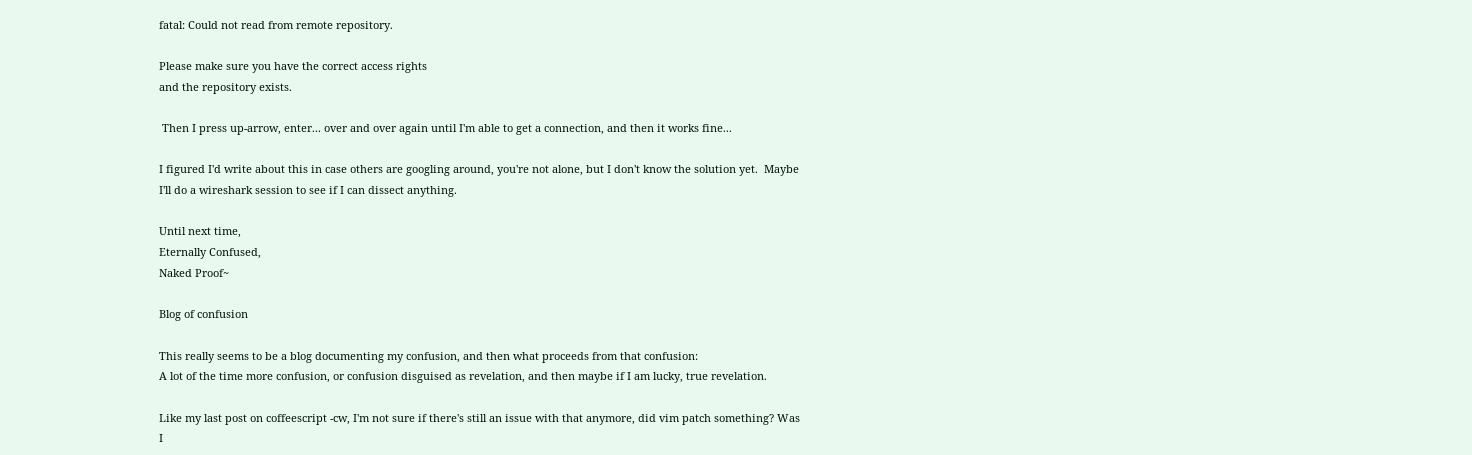fatal: Could not read from remote repository.

Please make sure you have the correct access rights
and the repository exists.

 Then I press up-arrow, enter... over and over again until I'm able to get a connection, and then it works fine...

I figured I'd write about this in case others are googling around, you're not alone, but I don't know the solution yet.  Maybe I'll do a wireshark session to see if I can dissect anything.

Until next time,
Eternally Confused,
Naked Proof~

Blog of confusion

This really seems to be a blog documenting my confusion, and then what proceeds from that confusion:
A lot of the time more confusion, or confusion disguised as revelation, and then maybe if I am lucky, true revelation.

Like my last post on coffeescript -cw, I'm not sure if there's still an issue with that anymore, did vim patch something? Was I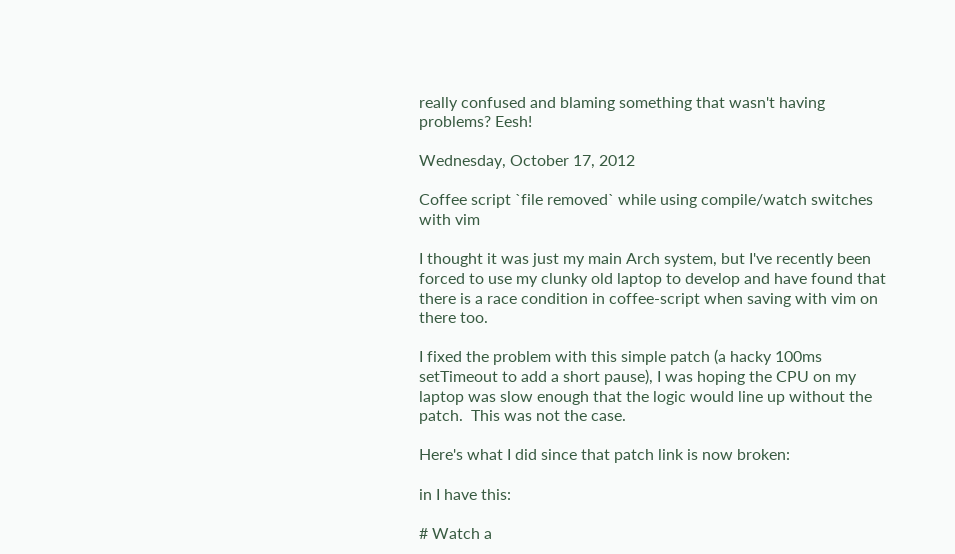really confused and blaming something that wasn't having problems? Eesh!

Wednesday, October 17, 2012

Coffee script `file removed` while using compile/watch switches with vim

I thought it was just my main Arch system, but I've recently been forced to use my clunky old laptop to develop and have found that there is a race condition in coffee-script when saving with vim on there too.

I fixed the problem with this simple patch (a hacky 100ms setTimeout to add a short pause), I was hoping the CPU on my laptop was slow enough that the logic would line up without the patch.  This was not the case.

Here's what I did since that patch link is now broken:

in I have this:

# Watch a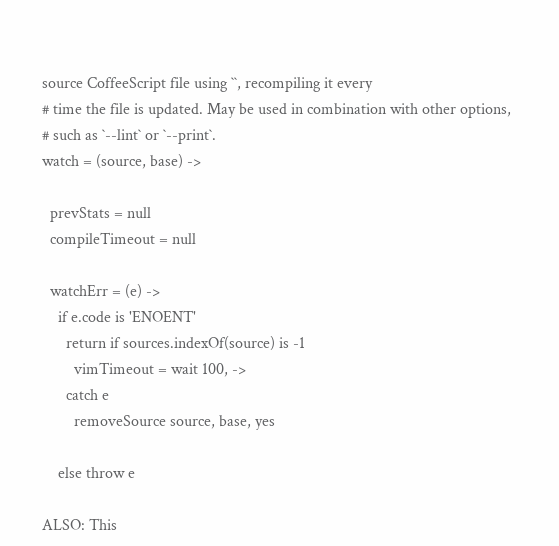source CoffeeScript file using ``, recompiling it every
# time the file is updated. May be used in combination with other options,
# such as `--lint` or `--print`.
watch = (source, base) ->

  prevStats = null
  compileTimeout = null

  watchErr = (e) ->
    if e.code is 'ENOENT'
      return if sources.indexOf(source) is -1
        vimTimeout = wait 100, ->
      catch e
        removeSource source, base, yes

    else throw e

ALSO: This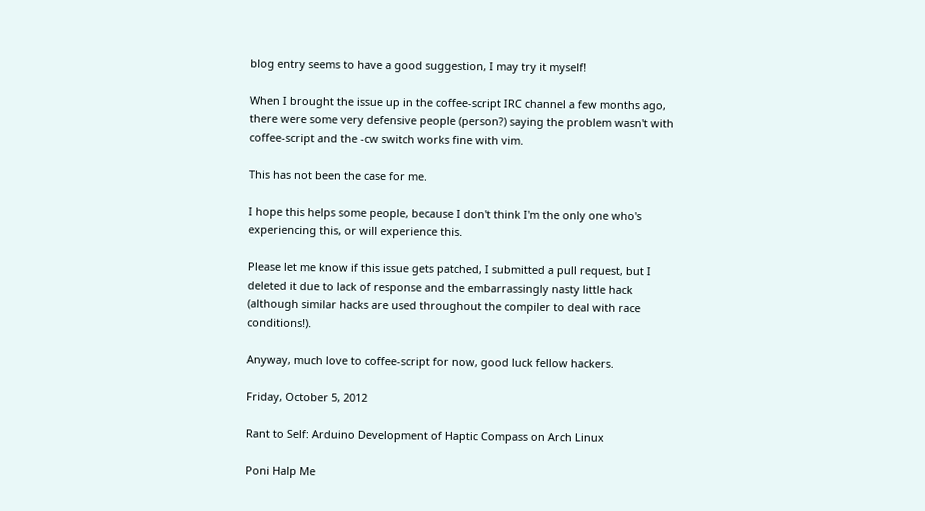blog entry seems to have a good suggestion, I may try it myself!

When I brought the issue up in the coffee-script IRC channel a few months ago, there were some very defensive people (person?) saying the problem wasn't with coffee-script and the -cw switch works fine with vim.

This has not been the case for me.

I hope this helps some people, because I don't think I'm the only one who's experiencing this, or will experience this.

Please let me know if this issue gets patched, I submitted a pull request, but I deleted it due to lack of response and the embarrassingly nasty little hack (although similar hacks are used throughout the compiler to deal with race conditions!).

Anyway, much love to coffee-script for now, good luck fellow hackers.

Friday, October 5, 2012

Rant to Self: Arduino Development of Haptic Compass on Arch Linux

Poni Halp Me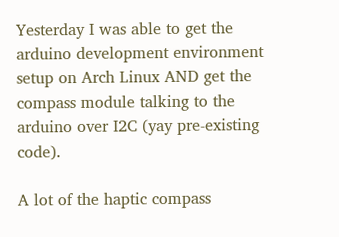Yesterday I was able to get the arduino development environment setup on Arch Linux AND get the compass module talking to the arduino over I2C (yay pre-existing code).

A lot of the haptic compass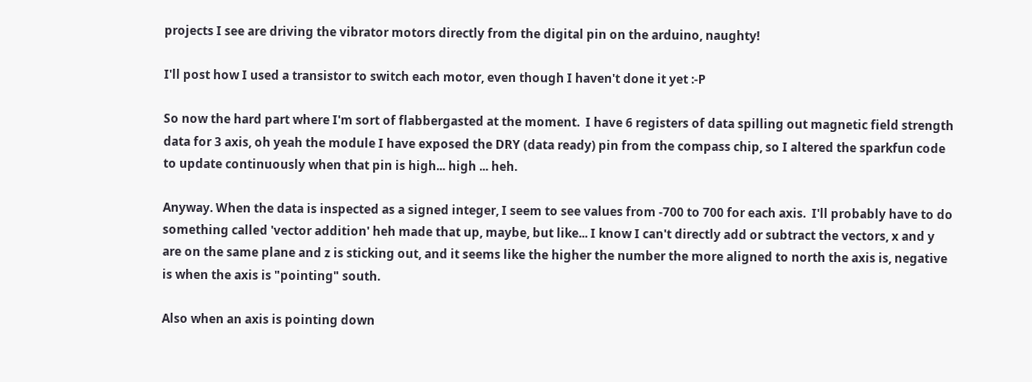projects I see are driving the vibrator motors directly from the digital pin on the arduino, naughty!

I'll post how I used a transistor to switch each motor, even though I haven't done it yet :-P

So now the hard part where I'm sort of flabbergasted at the moment.  I have 6 registers of data spilling out magnetic field strength data for 3 axis, oh yeah the module I have exposed the DRY (data ready) pin from the compass chip, so I altered the sparkfun code to update continuously when that pin is high... high ... heh.

Anyway. When the data is inspected as a signed integer, I seem to see values from -700 to 700 for each axis.  I'll probably have to do something called 'vector addition' heh made that up, maybe, but like... I know I can't directly add or subtract the vectors, x and y are on the same plane and z is sticking out, and it seems like the higher the number the more aligned to north the axis is, negative is when the axis is "pointing" south.

Also when an axis is pointing down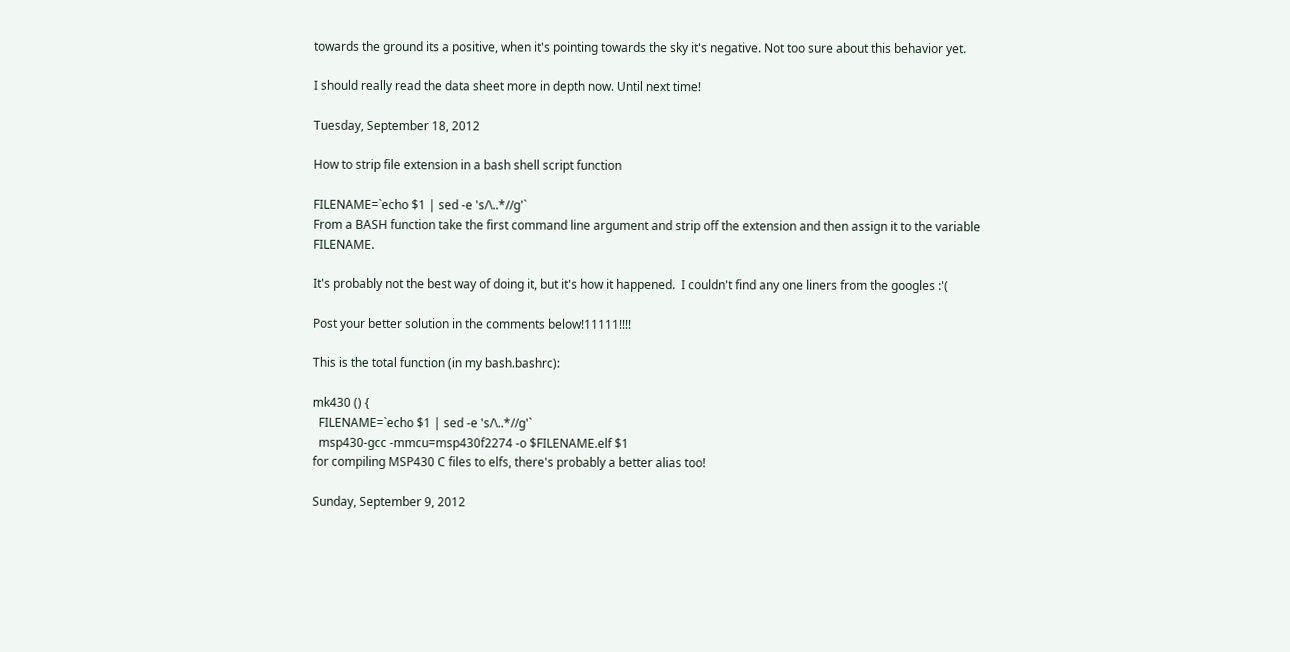towards the ground its a positive, when it's pointing towards the sky it's negative. Not too sure about this behavior yet.

I should really read the data sheet more in depth now. Until next time!

Tuesday, September 18, 2012

How to strip file extension in a bash shell script function

FILENAME=`echo $1 | sed -e 's/\..*//g'`
From a BASH function take the first command line argument and strip off the extension and then assign it to the variable FILENAME.

It's probably not the best way of doing it, but it's how it happened.  I couldn't find any one liners from the googles :'(

Post your better solution in the comments below!11111!!!!

This is the total function (in my bash.bashrc):

mk430 () {
  FILENAME=`echo $1 | sed -e 's/\..*//g'`
  msp430-gcc -mmcu=msp430f2274 -o $FILENAME.elf $1
for compiling MSP430 C files to elfs, there's probably a better alias too!

Sunday, September 9, 2012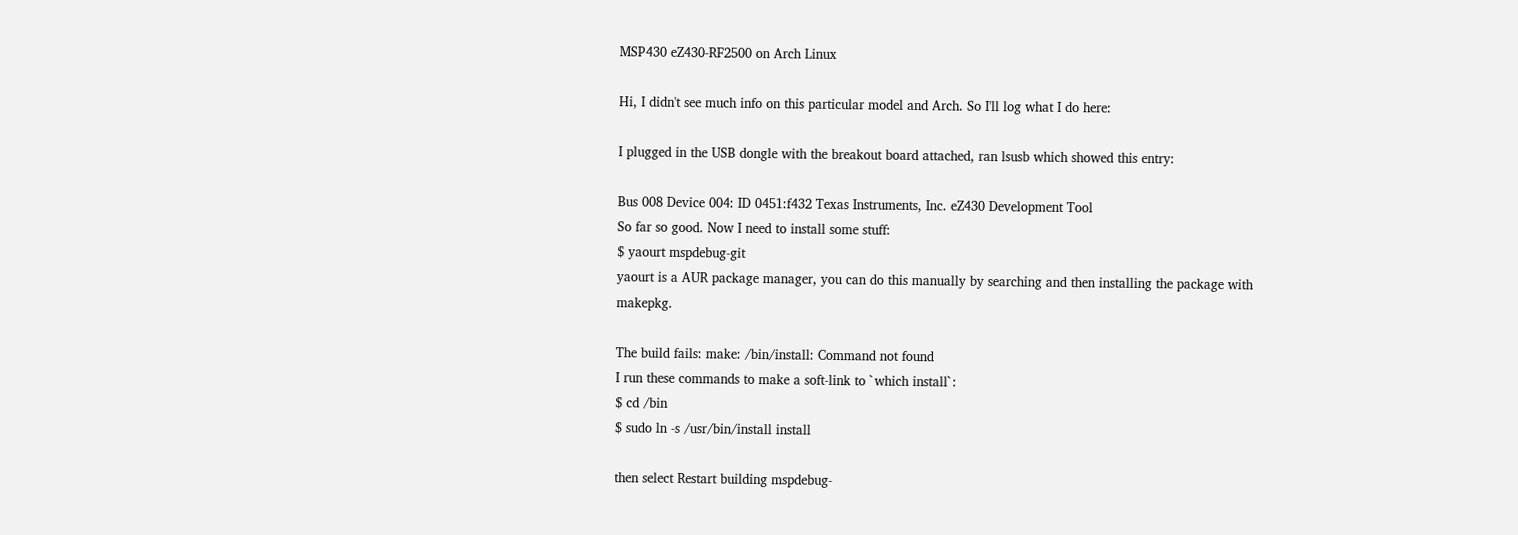MSP430 eZ430-RF2500 on Arch Linux

Hi, I didn't see much info on this particular model and Arch. So I'll log what I do here:

I plugged in the USB dongle with the breakout board attached, ran lsusb which showed this entry:

Bus 008 Device 004: ID 0451:f432 Texas Instruments, Inc. eZ430 Development Tool
So far so good. Now I need to install some stuff:
$ yaourt mspdebug-git
yaourt is a AUR package manager, you can do this manually by searching and then installing the package with makepkg.

The build fails: make: /bin/install: Command not found
I run these commands to make a soft-link to `which install`:
$ cd /bin
$ sudo ln -s /usr/bin/install install

then select Restart building mspdebug-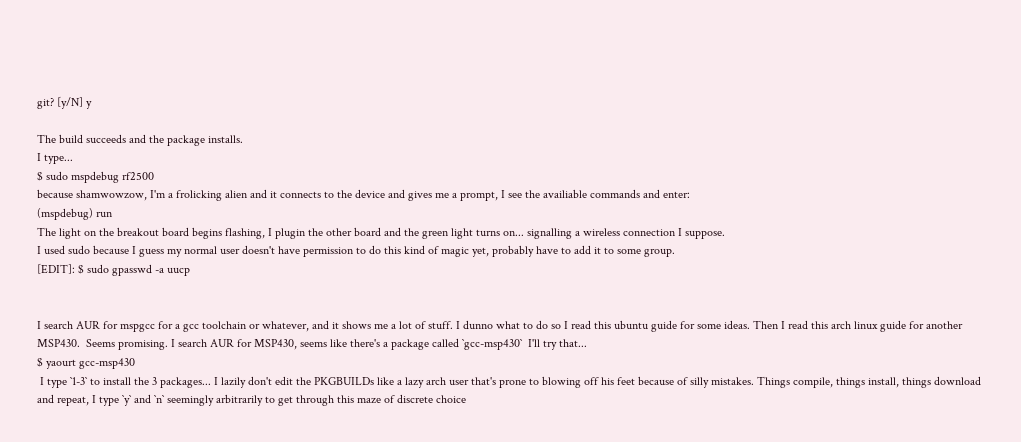git? [y/N] y

The build succeeds and the package installs.
I type...
$ sudo mspdebug rf2500
because shamwowzow, I'm a frolicking alien and it connects to the device and gives me a prompt, I see the availiable commands and enter:
(mspdebug) run
The light on the breakout board begins flashing, I plugin the other board and the green light turns on... signalling a wireless connection I suppose.
I used sudo because I guess my normal user doesn't have permission to do this kind of magic yet, probably have to add it to some group.
[EDIT]: $ sudo gpasswd -a uucp


I search AUR for mspgcc for a gcc toolchain or whatever, and it shows me a lot of stuff. I dunno what to do so I read this ubuntu guide for some ideas. Then I read this arch linux guide for another MSP430.  Seems promising. I search AUR for MSP430, seems like there's a package called `gcc-msp430`  I'll try that...
$ yaourt gcc-msp430
 I type `1-3` to install the 3 packages... I lazily don't edit the PKGBUILDs like a lazy arch user that's prone to blowing off his feet because of silly mistakes. Things compile, things install, things download and repeat, I type `y` and `n` seemingly arbitrarily to get through this maze of discrete choice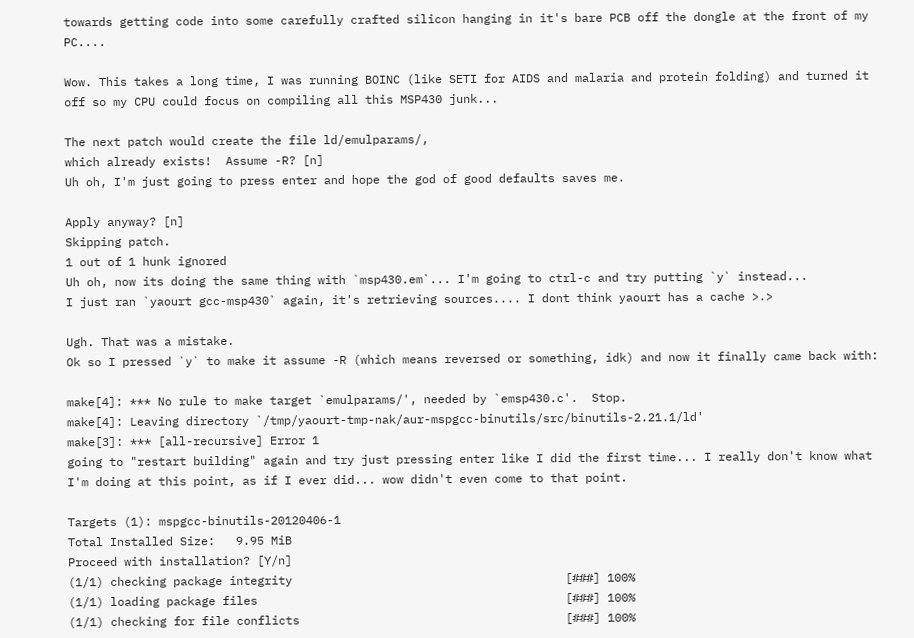towards getting code into some carefully crafted silicon hanging in it's bare PCB off the dongle at the front of my PC....

Wow. This takes a long time, I was running BOINC (like SETI for AIDS and malaria and protein folding) and turned it off so my CPU could focus on compiling all this MSP430 junk...

The next patch would create the file ld/emulparams/,
which already exists!  Assume -R? [n]
Uh oh, I'm just going to press enter and hope the god of good defaults saves me.

Apply anyway? [n]
Skipping patch.
1 out of 1 hunk ignored
Uh oh, now its doing the same thing with `msp430.em`... I'm going to ctrl-c and try putting `y` instead...
I just ran `yaourt gcc-msp430` again, it's retrieving sources.... I dont think yaourt has a cache >.>

Ugh. That was a mistake.
Ok so I pressed `y` to make it assume -R (which means reversed or something, idk) and now it finally came back with:

make[4]: *** No rule to make target `emulparams/', needed by `emsp430.c'.  Stop.
make[4]: Leaving directory `/tmp/yaourt-tmp-nak/aur-mspgcc-binutils/src/binutils-2.21.1/ld'
make[3]: *** [all-recursive] Error 1
going to "restart building" again and try just pressing enter like I did the first time... I really don't know what I'm doing at this point, as if I ever did... wow didn't even come to that point.

Targets (1): mspgcc-binutils-20120406-1
Total Installed Size:   9.95 MiB
Proceed with installation? [Y/n]
(1/1) checking package integrity                                       [###] 100%
(1/1) loading package files                                            [###] 100%
(1/1) checking for file conflicts                                      [###] 100%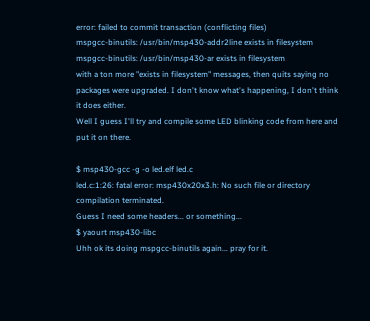error: failed to commit transaction (conflicting files)
mspgcc-binutils: /usr/bin/msp430-addr2line exists in filesystem
mspgcc-binutils: /usr/bin/msp430-ar exists in filesystem
with a ton more "exists in filesystem" messages, then quits saying no packages were upgraded. I don't know what's happening, I don't think it does either.
Well I guess I'll try and compile some LED blinking code from here and put it on there.

$ msp430-gcc -g -o led.elf led.c
led.c:1:26: fatal error: msp430x20x3.h: No such file or directory
compilation terminated.
Guess I need some headers... or something...
$ yaourt msp430-libc
Uhh ok its doing mspgcc-binutils again... pray for it.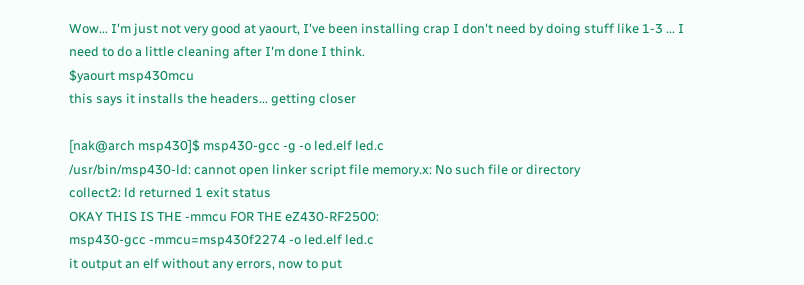Wow... I'm just not very good at yaourt, I've been installing crap I don't need by doing stuff like 1-3 ... I need to do a little cleaning after I'm done I think.
$yaourt msp430mcu
this says it installs the headers... getting closer

[nak@arch msp430]$ msp430-gcc -g -o led.elf led.c
/usr/bin/msp430-ld: cannot open linker script file memory.x: No such file or directory
collect2: ld returned 1 exit status
OKAY THIS IS THE -mmcu FOR THE eZ430-RF2500:
msp430-gcc -mmcu=msp430f2274 -o led.elf led.c
it output an elf without any errors, now to put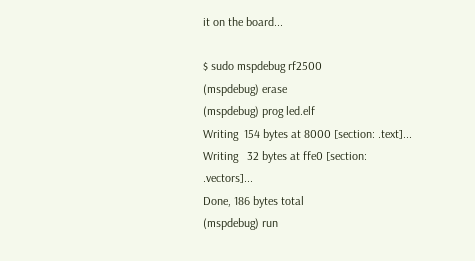it on the board...

$ sudo mspdebug rf2500
(mspdebug) erase
(mspdebug) prog led.elf
Writing  154 bytes at 8000 [section: .text]...
Writing   32 bytes at ffe0 [section: .vectors]...
Done, 186 bytes total
(mspdebug) run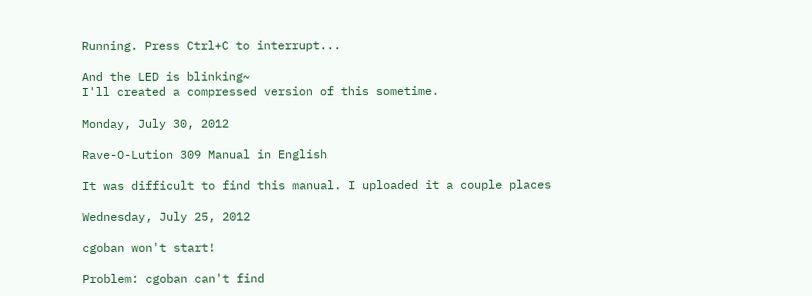Running. Press Ctrl+C to interrupt...

And the LED is blinking~
I'll created a compressed version of this sometime.

Monday, July 30, 2012

Rave-O-Lution 309 Manual in English

It was difficult to find this manual. I uploaded it a couple places

Wednesday, July 25, 2012

cgoban won't start!

Problem: cgoban can't find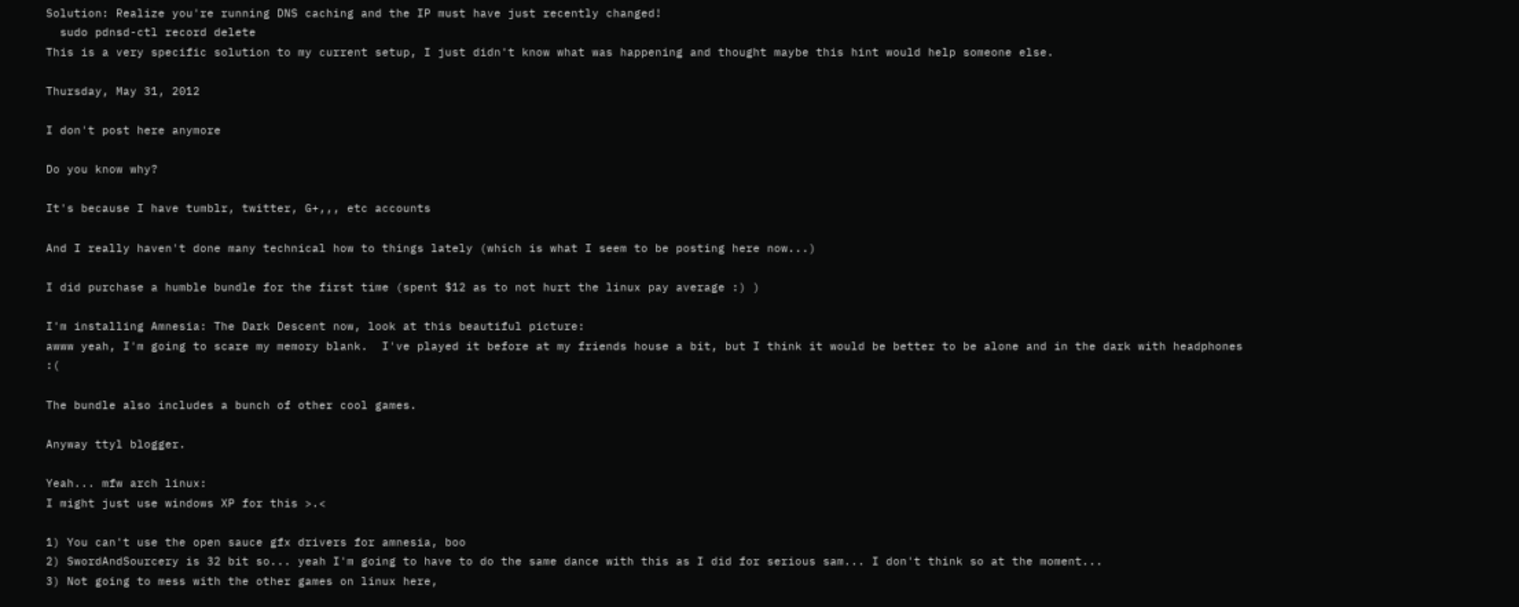Solution: Realize you're running DNS caching and the IP must have just recently changed!
  sudo pdnsd-ctl record delete
This is a very specific solution to my current setup, I just didn't know what was happening and thought maybe this hint would help someone else.

Thursday, May 31, 2012

I don't post here anymore

Do you know why?

It's because I have tumblr, twitter, G+,,, etc accounts

And I really haven't done many technical how to things lately (which is what I seem to be posting here now...)

I did purchase a humble bundle for the first time (spent $12 as to not hurt the linux pay average :) )

I'm installing Amnesia: The Dark Descent now, look at this beautiful picture:
awww yeah, I'm going to scare my memory blank.  I've played it before at my friends house a bit, but I think it would be better to be alone and in the dark with headphones :(

The bundle also includes a bunch of other cool games.

Anyway ttyl blogger.

Yeah... mfw arch linux:
I might just use windows XP for this >.<

1) You can't use the open sauce gfx drivers for amnesia, boo
2) SwordAndSourcery is 32 bit so... yeah I'm going to have to do the same dance with this as I did for serious sam... I don't think so at the moment...
3) Not going to mess with the other games on linux here,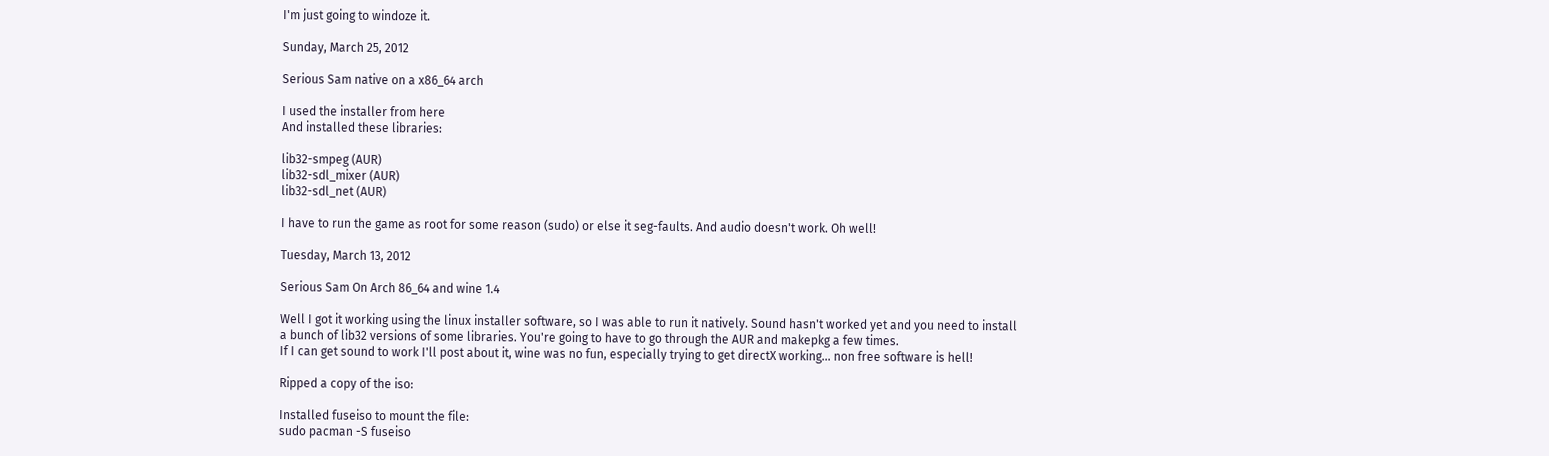I'm just going to windoze it.

Sunday, March 25, 2012

Serious Sam native on a x86_64 arch

I used the installer from here
And installed these libraries:

lib32-smpeg (AUR)
lib32-sdl_mixer (AUR)
lib32-sdl_net (AUR)

I have to run the game as root for some reason (sudo) or else it seg-faults. And audio doesn't work. Oh well!

Tuesday, March 13, 2012

Serious Sam On Arch 86_64 and wine 1.4

Well I got it working using the linux installer software, so I was able to run it natively. Sound hasn't worked yet and you need to install a bunch of lib32 versions of some libraries. You're going to have to go through the AUR and makepkg a few times.
If I can get sound to work I'll post about it, wine was no fun, especially trying to get directX working... non free software is hell!

Ripped a copy of the iso:

Installed fuseiso to mount the file:
sudo pacman -S fuseiso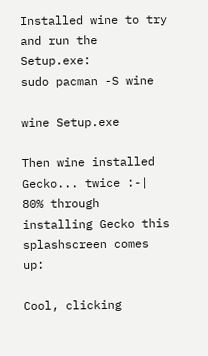Installed wine to try and run the Setup.exe:
sudo pacman -S wine

wine Setup.exe

Then wine installed Gecko... twice :-|
80% through installing Gecko this splashscreen comes up:

Cool, clicking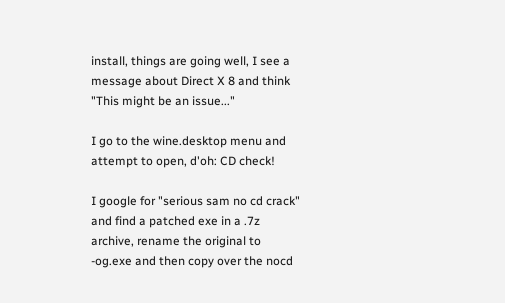install, things are going well, I see a message about Direct X 8 and think "This might be an issue..."

I go to the wine.desktop menu and attempt to open, d'oh: CD check!

I google for "serious sam no cd crack" and find a patched exe in a .7z archive, rename the original to -og.exe and then copy over the nocd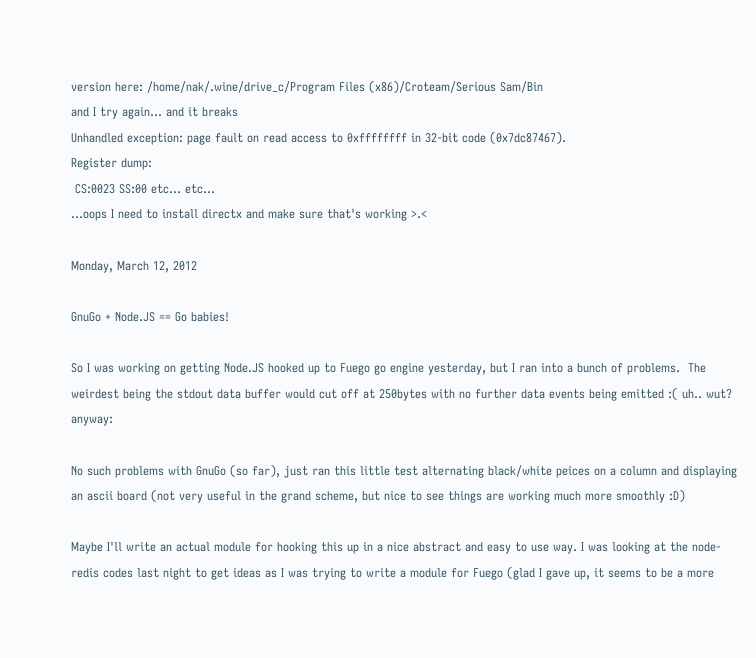version here: /home/nak/.wine/drive_c/Program Files (x86)/Croteam/Serious Sam/Bin
and I try again... and it breaks
Unhandled exception: page fault on read access to 0xffffffff in 32-bit code (0x7dc87467).
Register dump:
 CS:0023 SS:00 etc... etc...
...oops I need to install directx and make sure that's working >.<

Monday, March 12, 2012

GnuGo + Node.JS == Go babies!

So I was working on getting Node.JS hooked up to Fuego go engine yesterday, but I ran into a bunch of problems.  The weirdest being the stdout data buffer would cut off at 250bytes with no further data events being emitted :( uh.. wut? anyway:

No such problems with GnuGo (so far), just ran this little test alternating black/white peices on a column and displaying an ascii board (not very useful in the grand scheme, but nice to see things are working much more smoothly :D)

Maybe I'll write an actual module for hooking this up in a nice abstract and easy to use way. I was looking at the node-redis codes last night to get ideas as I was trying to write a module for Fuego (glad I gave up, it seems to be a more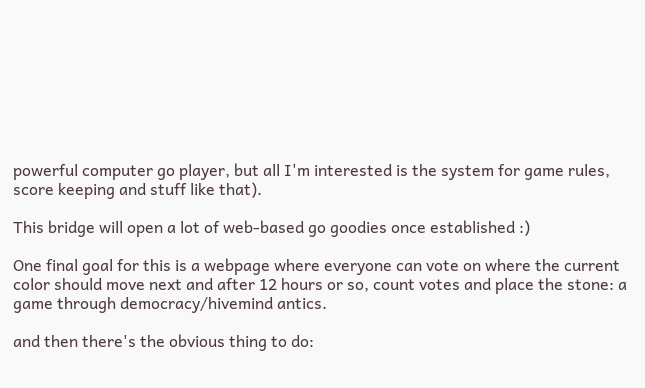powerful computer go player, but all I'm interested is the system for game rules, score keeping and stuff like that).

This bridge will open a lot of web-based go goodies once established :)

One final goal for this is a webpage where everyone can vote on where the current color should move next and after 12 hours or so, count votes and place the stone: a game through democracy/hivemind antics.

and then there's the obvious thing to do: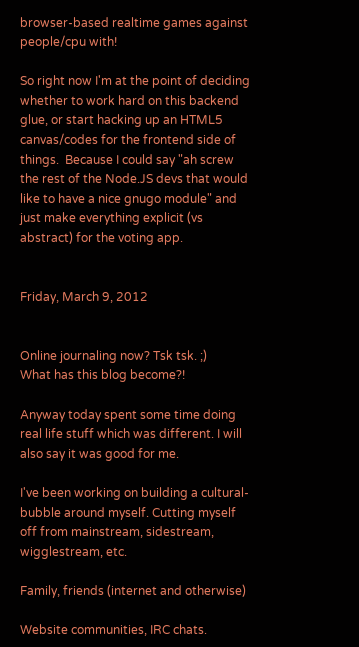browser-based realtime games against people/cpu with!

So right now I'm at the point of deciding whether to work hard on this backend glue, or start hacking up an HTML5 canvas/codes for the frontend side of things.  Because I could say "ah screw the rest of the Node.JS devs that would like to have a nice gnugo module" and just make everything explicit (vs abstract) for the voting app.


Friday, March 9, 2012


Online journaling now? Tsk tsk. ;)
What has this blog become?!

Anyway today spent some time doing real life stuff which was different. I will also say it was good for me.

I've been working on building a cultural-bubble around myself. Cutting myself off from mainstream, sidestream, wigglestream, etc.

Family, friends (internet and otherwise)

Website communities, IRC chats.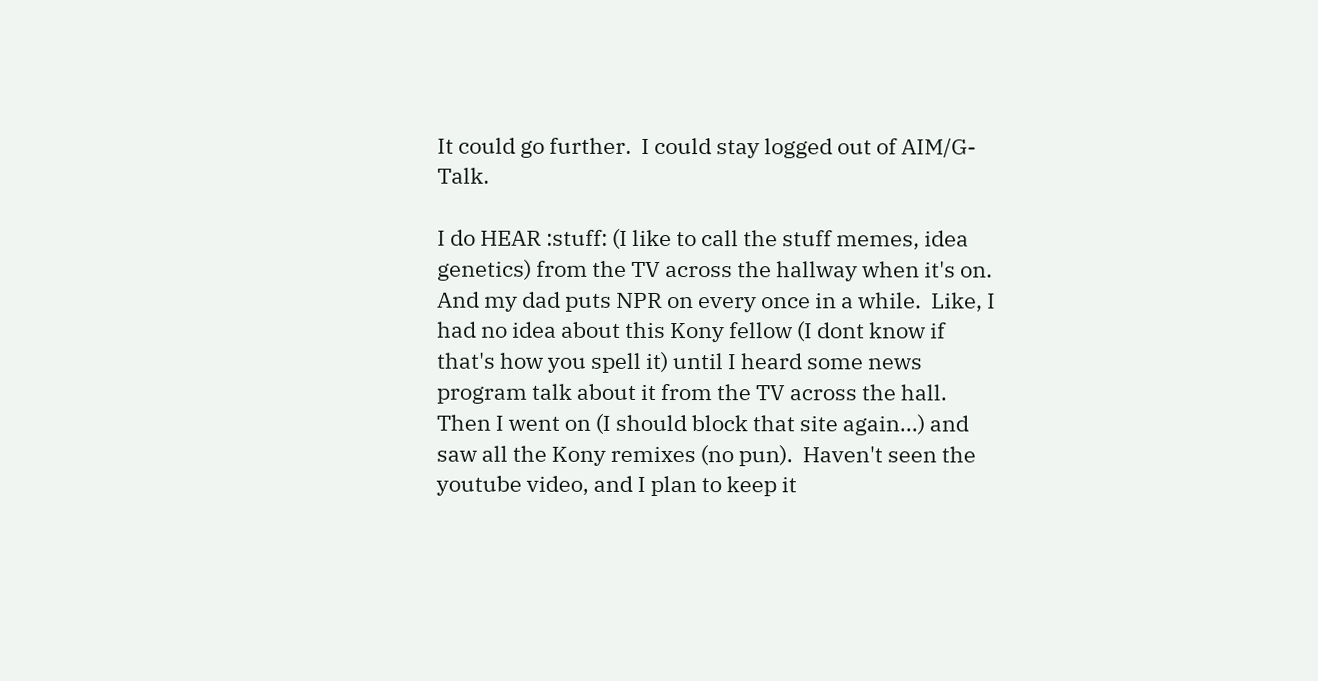It could go further.  I could stay logged out of AIM/G-Talk.

I do HEAR :stuff: (I like to call the stuff memes, idea genetics) from the TV across the hallway when it's on.  And my dad puts NPR on every once in a while.  Like, I had no idea about this Kony fellow (I dont know if that's how you spell it) until I heard some news program talk about it from the TV across the hall.  Then I went on (I should block that site again...) and saw all the Kony remixes (no pun).  Haven't seen the youtube video, and I plan to keep it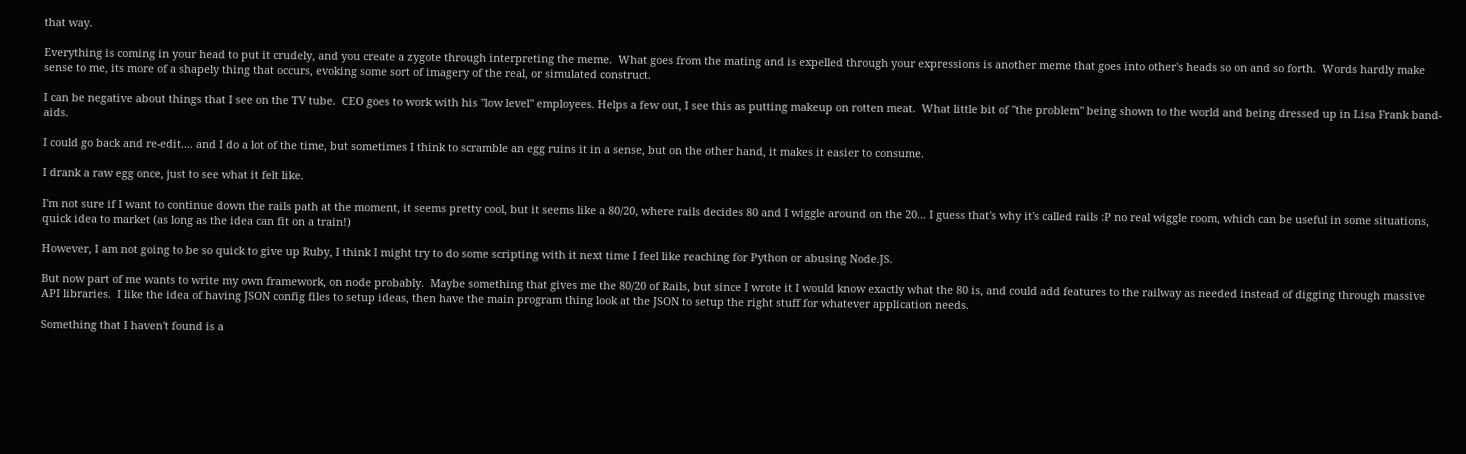that way.

Everything is coming in your head to put it crudely, and you create a zygote through interpreting the meme.  What goes from the mating and is expelled through your expressions is another meme that goes into other's heads so on and so forth.  Words hardly make sense to me, its more of a shapely thing that occurs, evoking some sort of imagery of the real, or simulated construct.

I can be negative about things that I see on the TV tube.  CEO goes to work with his "low level" employees. Helps a few out, I see this as putting makeup on rotten meat.  What little bit of "the problem" being shown to the world and being dressed up in Lisa Frank band-aids.

I could go back and re-edit.... and I do a lot of the time, but sometimes I think to scramble an egg ruins it in a sense, but on the other hand, it makes it easier to consume.

I drank a raw egg once, just to see what it felt like.

I'm not sure if I want to continue down the rails path at the moment, it seems pretty cool, but it seems like a 80/20, where rails decides 80 and I wiggle around on the 20... I guess that's why it's called rails :P no real wiggle room, which can be useful in some situations, quick idea to market (as long as the idea can fit on a train!)

However, I am not going to be so quick to give up Ruby, I think I might try to do some scripting with it next time I feel like reaching for Python or abusing Node.JS.

But now part of me wants to write my own framework, on node probably.  Maybe something that gives me the 80/20 of Rails, but since I wrote it I would know exactly what the 80 is, and could add features to the railway as needed instead of digging through massive API libraries.  I like the idea of having JSON config files to setup ideas, then have the main program thing look at the JSON to setup the right stuff for whatever application needs.

Something that I haven't found is a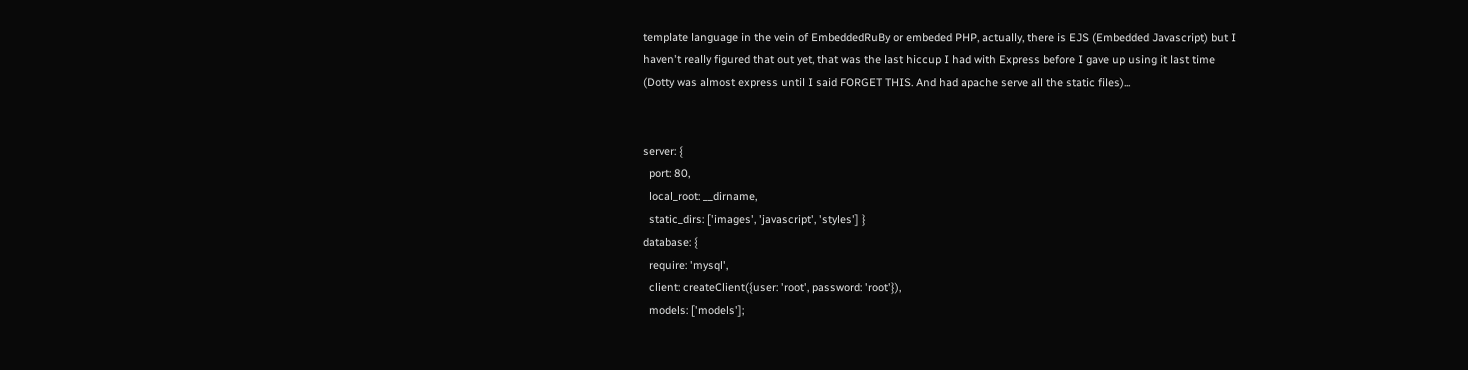template language in the vein of EmbeddedRuBy or embeded PHP, actually, there is EJS (Embedded Javascript) but I haven't really figured that out yet, that was the last hiccup I had with Express before I gave up using it last time (Dotty was almost express until I said FORGET THIS. And had apache serve all the static files)...


server: {
  port: 80,
  local_root: __dirname,
  static_dirs: ['images', 'javascript', 'styles'] }
database: {
  require: 'mysql',
  client: createClient({user: 'root', password: 'root'}),
  models: ['models'];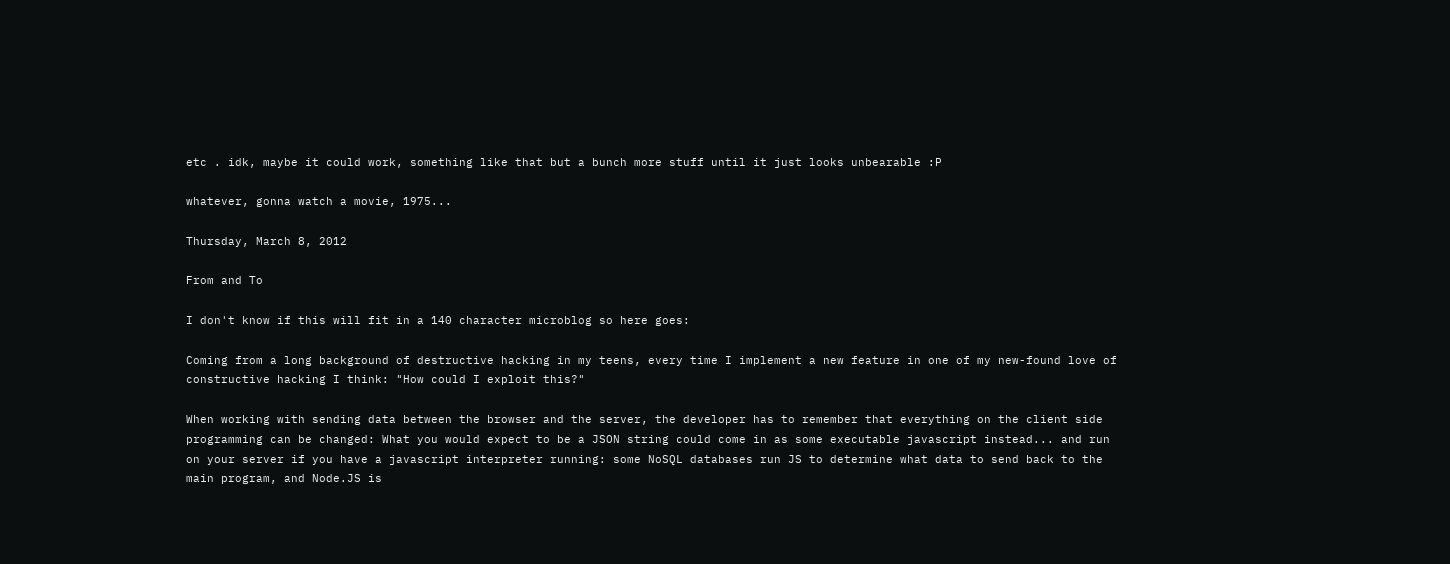etc . idk, maybe it could work, something like that but a bunch more stuff until it just looks unbearable :P

whatever, gonna watch a movie, 1975...

Thursday, March 8, 2012

From and To

I don't know if this will fit in a 140 character microblog so here goes:

Coming from a long background of destructive hacking in my teens, every time I implement a new feature in one of my new-found love of constructive hacking I think: "How could I exploit this?"

When working with sending data between the browser and the server, the developer has to remember that everything on the client side programming can be changed: What you would expect to be a JSON string could come in as some executable javascript instead... and run on your server if you have a javascript interpreter running: some NoSQL databases run JS to determine what data to send back to the main program, and Node.JS is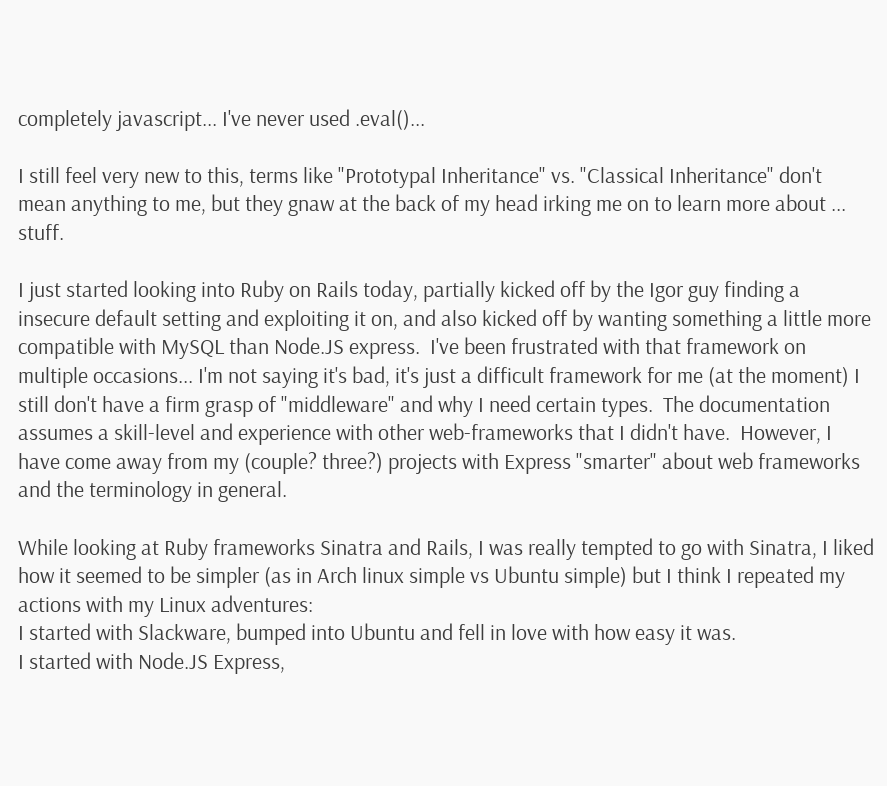completely javascript... I've never used .eval()...

I still feel very new to this, terms like "Prototypal Inheritance" vs. "Classical Inheritance" don't mean anything to me, but they gnaw at the back of my head irking me on to learn more about ... stuff.

I just started looking into Ruby on Rails today, partially kicked off by the Igor guy finding a insecure default setting and exploiting it on, and also kicked off by wanting something a little more compatible with MySQL than Node.JS express.  I've been frustrated with that framework on multiple occasions... I'm not saying it's bad, it's just a difficult framework for me (at the moment) I still don't have a firm grasp of "middleware" and why I need certain types.  The documentation assumes a skill-level and experience with other web-frameworks that I didn't have.  However, I have come away from my (couple? three?) projects with Express "smarter" about web frameworks and the terminology in general.

While looking at Ruby frameworks Sinatra and Rails, I was really tempted to go with Sinatra, I liked how it seemed to be simpler (as in Arch linux simple vs Ubuntu simple) but I think I repeated my actions with my Linux adventures:
I started with Slackware, bumped into Ubuntu and fell in love with how easy it was.
I started with Node.JS Express,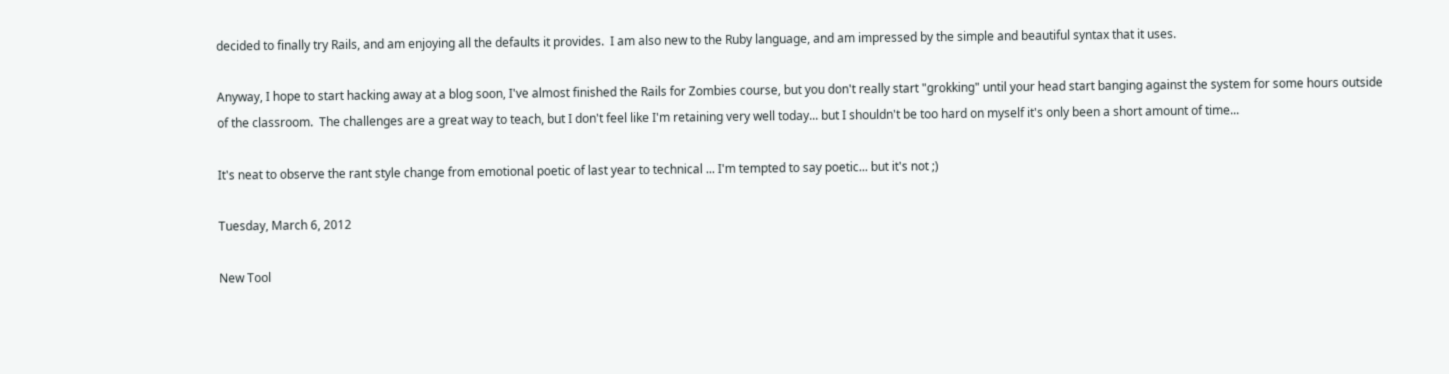decided to finally try Rails, and am enjoying all the defaults it provides.  I am also new to the Ruby language, and am impressed by the simple and beautiful syntax that it uses.

Anyway, I hope to start hacking away at a blog soon, I've almost finished the Rails for Zombies course, but you don't really start "grokking" until your head start banging against the system for some hours outside of the classroom.  The challenges are a great way to teach, but I don't feel like I'm retaining very well today... but I shouldn't be too hard on myself it's only been a short amount of time...

It's neat to observe the rant style change from emotional poetic of last year to technical ... I'm tempted to say poetic... but it's not ;)

Tuesday, March 6, 2012

New Tool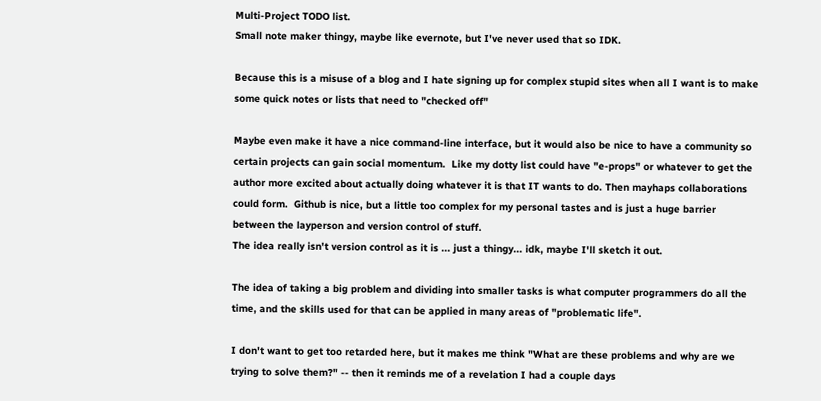Multi-Project TODO list.
Small note maker thingy, maybe like evernote, but I've never used that so IDK.

Because this is a misuse of a blog and I hate signing up for complex stupid sites when all I want is to make some quick notes or lists that need to "checked off"

Maybe even make it have a nice command-line interface, but it would also be nice to have a community so certain projects can gain social momentum.  Like my dotty list could have "e-props" or whatever to get the author more excited about actually doing whatever it is that IT wants to do. Then mayhaps collaborations could form.  Github is nice, but a little too complex for my personal tastes and is just a huge barrier between the layperson and version control of stuff.
The idea really isn't version control as it is ... just a thingy... idk, maybe I'll sketch it out.

The idea of taking a big problem and dividing into smaller tasks is what computer programmers do all the time, and the skills used for that can be applied in many areas of "problematic life".

I don't want to get too retarded here, but it makes me think "What are these problems and why are we trying to solve them?" -- then it reminds me of a revelation I had a couple days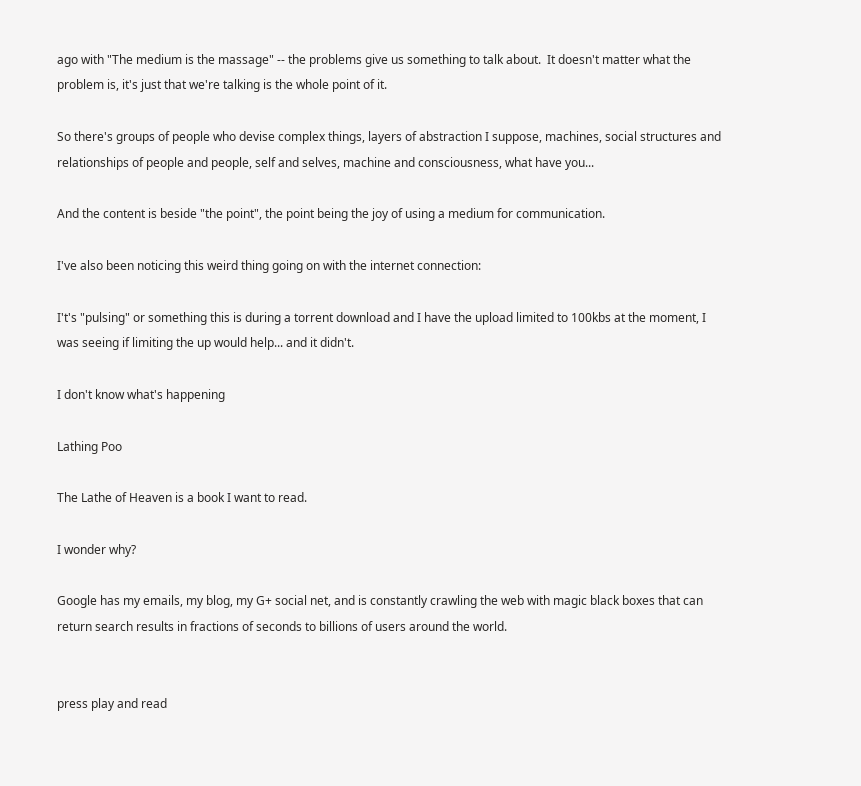ago with "The medium is the massage" -- the problems give us something to talk about.  It doesn't matter what the problem is, it's just that we're talking is the whole point of it.

So there's groups of people who devise complex things, layers of abstraction I suppose, machines, social structures and relationships of people and people, self and selves, machine and consciousness, what have you...

And the content is beside "the point", the point being the joy of using a medium for communication.

I've also been noticing this weird thing going on with the internet connection:

I't's "pulsing" or something this is during a torrent download and I have the upload limited to 100kbs at the moment, I was seeing if limiting the up would help... and it didn't.

I don't know what's happening

Lathing Poo

The Lathe of Heaven is a book I want to read.

I wonder why?

Google has my emails, my blog, my G+ social net, and is constantly crawling the web with magic black boxes that can return search results in fractions of seconds to billions of users around the world.


press play and read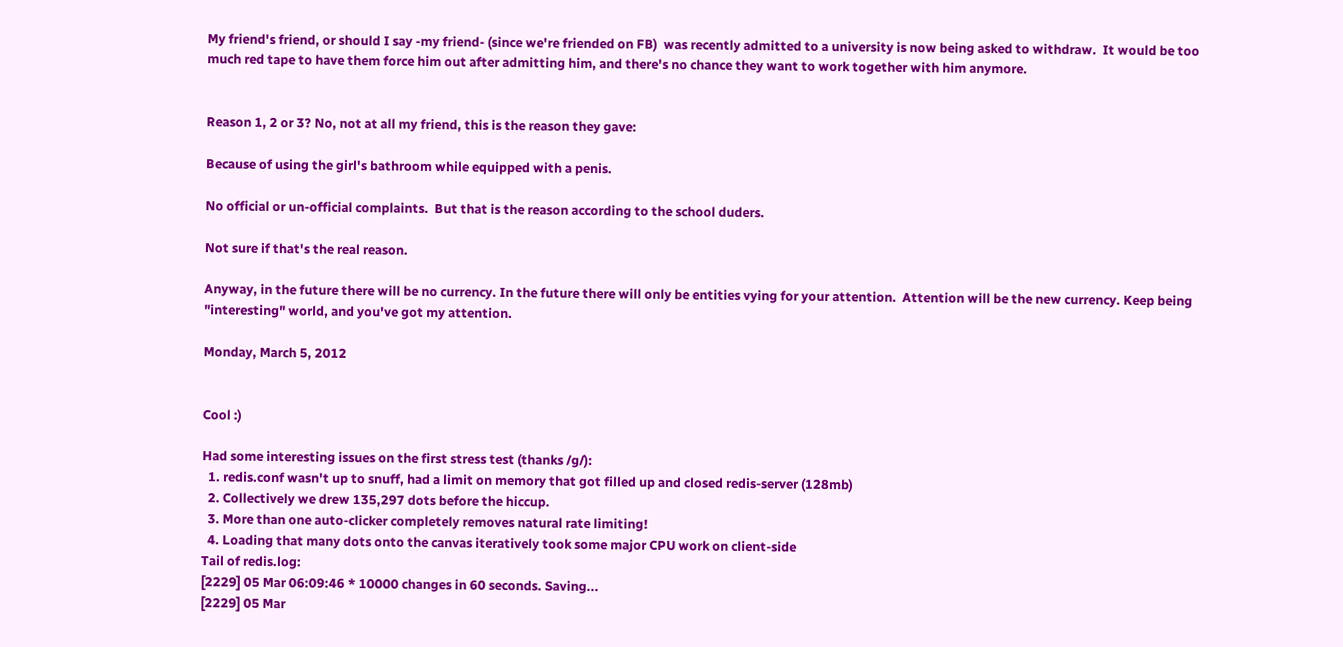My friend's friend, or should I say -my friend- (since we're friended on FB)  was recently admitted to a university is now being asked to withdraw.  It would be too much red tape to have them force him out after admitting him, and there's no chance they want to work together with him anymore.


Reason 1, 2 or 3? No, not at all my friend, this is the reason they gave:

Because of using the girl's bathroom while equipped with a penis.

No official or un-official complaints.  But that is the reason according to the school duders.

Not sure if that's the real reason.

Anyway, in the future there will be no currency. In the future there will only be entities vying for your attention.  Attention will be the new currency. Keep being "interesting" world, and you've got my attention.

Monday, March 5, 2012


Cool :)

Had some interesting issues on the first stress test (thanks /g/):
  1. redis.conf wasn't up to snuff, had a limit on memory that got filled up and closed redis-server (128mb)
  2. Collectively we drew 135,297 dots before the hiccup.
  3. More than one auto-clicker completely removes natural rate limiting!
  4. Loading that many dots onto the canvas iteratively took some major CPU work on client-side
Tail of redis.log:
[2229] 05 Mar 06:09:46 * 10000 changes in 60 seconds. Saving...
[2229] 05 Mar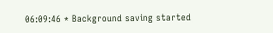06:09:46 * Background saving started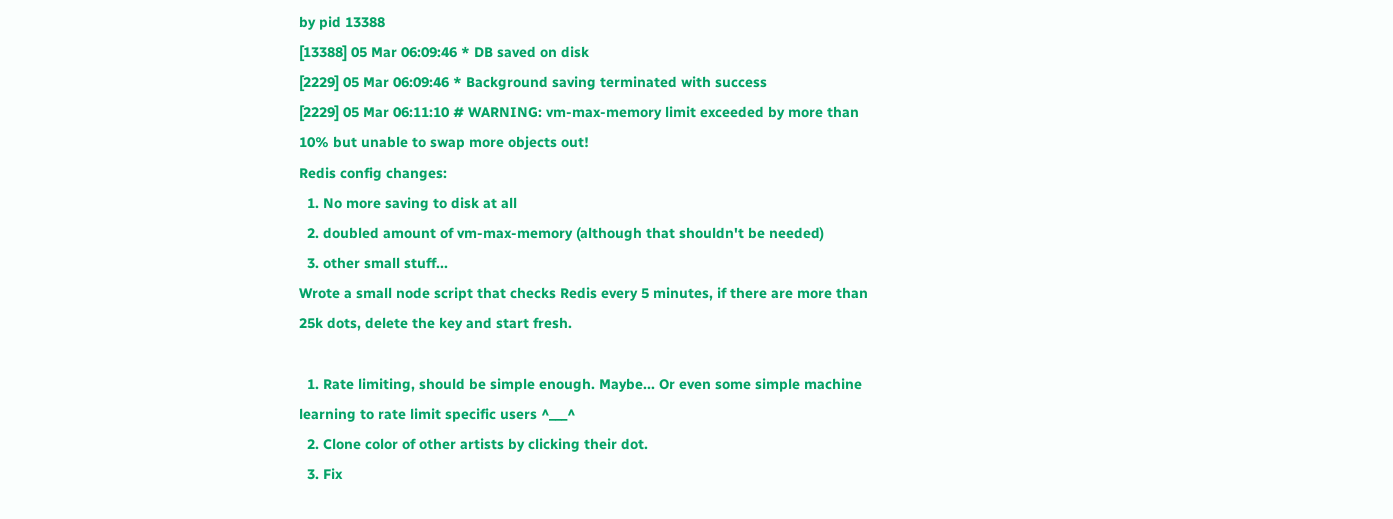by pid 13388
[13388] 05 Mar 06:09:46 * DB saved on disk
[2229] 05 Mar 06:09:46 * Background saving terminated with success
[2229] 05 Mar 06:11:10 # WARNING: vm-max-memory limit exceeded by more than 10% but unable to swap more objects out!
Redis config changes:
  1. No more saving to disk at all
  2. doubled amount of vm-max-memory (although that shouldn't be needed)
  3. other small stuff...
Wrote a small node script that checks Redis every 5 minutes, if there are more than 25k dots, delete the key and start fresh.

  1. Rate limiting, should be simple enough. Maybe... Or even some simple machine learning to rate limit specific users ^___^
  2. Clone color of other artists by clicking their dot.
  3. Fix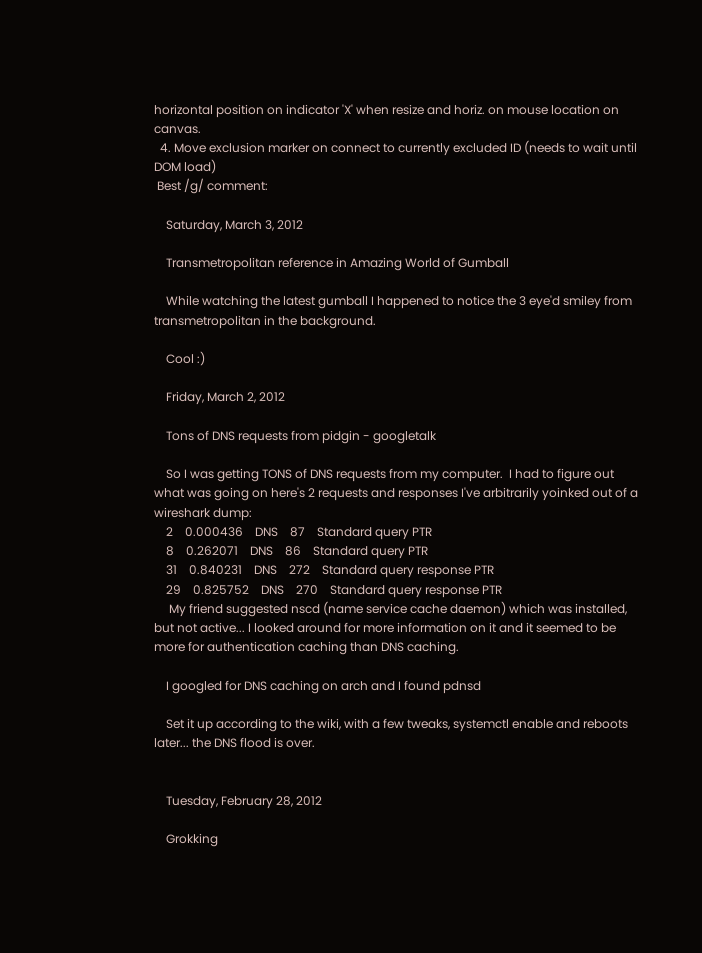horizontal position on indicator 'X' when resize and horiz. on mouse location on canvas.
  4. Move exclusion marker on connect to currently excluded ID (needs to wait until DOM load)
 Best /g/ comment:

    Saturday, March 3, 2012

    Transmetropolitan reference in Amazing World of Gumball

    While watching the latest gumball I happened to notice the 3 eye'd smiley from transmetropolitan in the background.

    Cool :)

    Friday, March 2, 2012

    Tons of DNS requests from pidgin - googletalk

    So I was getting TONS of DNS requests from my computer.  I had to figure out what was going on here's 2 requests and responses I've arbitrarily yoinked out of a wireshark dump:
    2    0.000436    DNS    87    Standard query PTR
    8    0.262071    DNS    86    Standard query PTR
    31    0.840231    DNS    272    Standard query response PTR
    29    0.825752    DNS    270    Standard query response PTR
     My friend suggested nscd (name service cache daemon) which was installed, but not active... I looked around for more information on it and it seemed to be more for authentication caching than DNS caching.

    I googled for DNS caching on arch and I found pdnsd

    Set it up according to the wiki, with a few tweaks, systemctl enable and reboots later... the DNS flood is over.


    Tuesday, February 28, 2012

    Grokking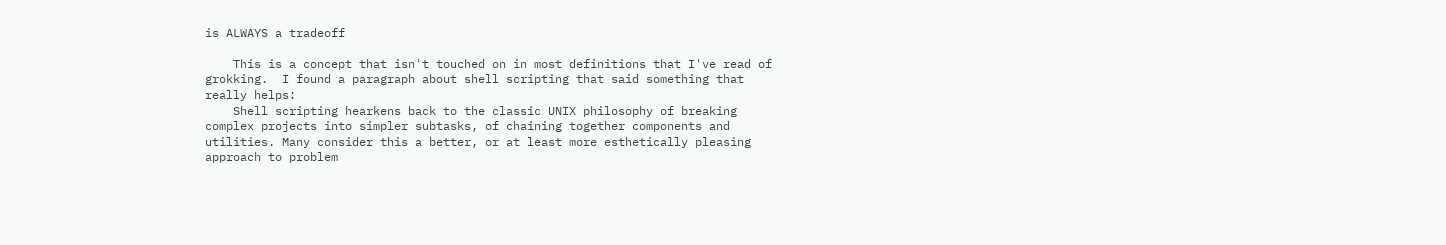is ALWAYS a tradeoff

    This is a concept that isn't touched on in most definitions that I've read of grokking.  I found a paragraph about shell scripting that said something that really helps:
    Shell scripting hearkens back to the classic UNIX philosophy of breaking complex projects into simpler subtasks, of chaining together components and utilities. Many consider this a better, or at least more esthetically pleasing approach to problem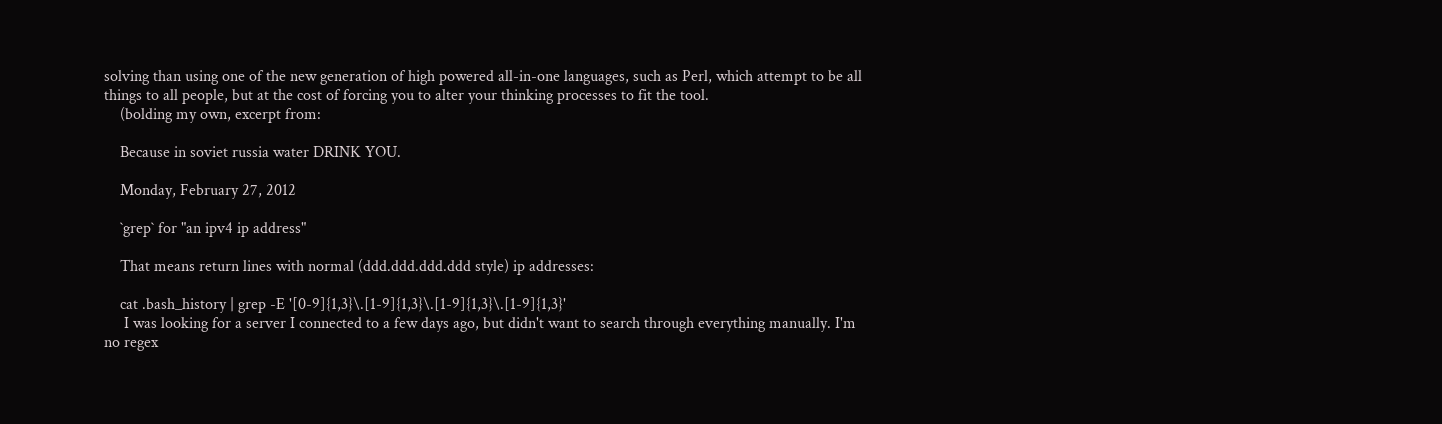solving than using one of the new generation of high powered all-in-one languages, such as Perl, which attempt to be all things to all people, but at the cost of forcing you to alter your thinking processes to fit the tool.
    (bolding my own, excerpt from:

    Because in soviet russia water DRINK YOU.

    Monday, February 27, 2012

    `grep` for "an ipv4 ip address"

    That means return lines with normal (ddd.ddd.ddd.ddd style) ip addresses:

    cat .bash_history | grep -E '[0-9]{1,3}\.[1-9]{1,3}\.[1-9]{1,3}\.[1-9]{1,3}'
     I was looking for a server I connected to a few days ago, but didn't want to search through everything manually. I'm no regex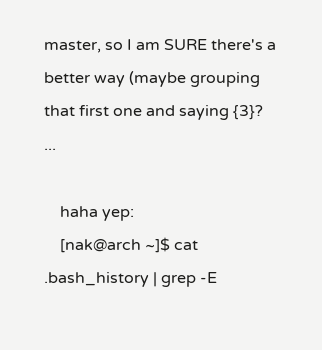master, so I am SURE there's a better way (maybe grouping that first one and saying {3}? ...

    haha yep:
    [nak@arch ~]$ cat .bash_history | grep -E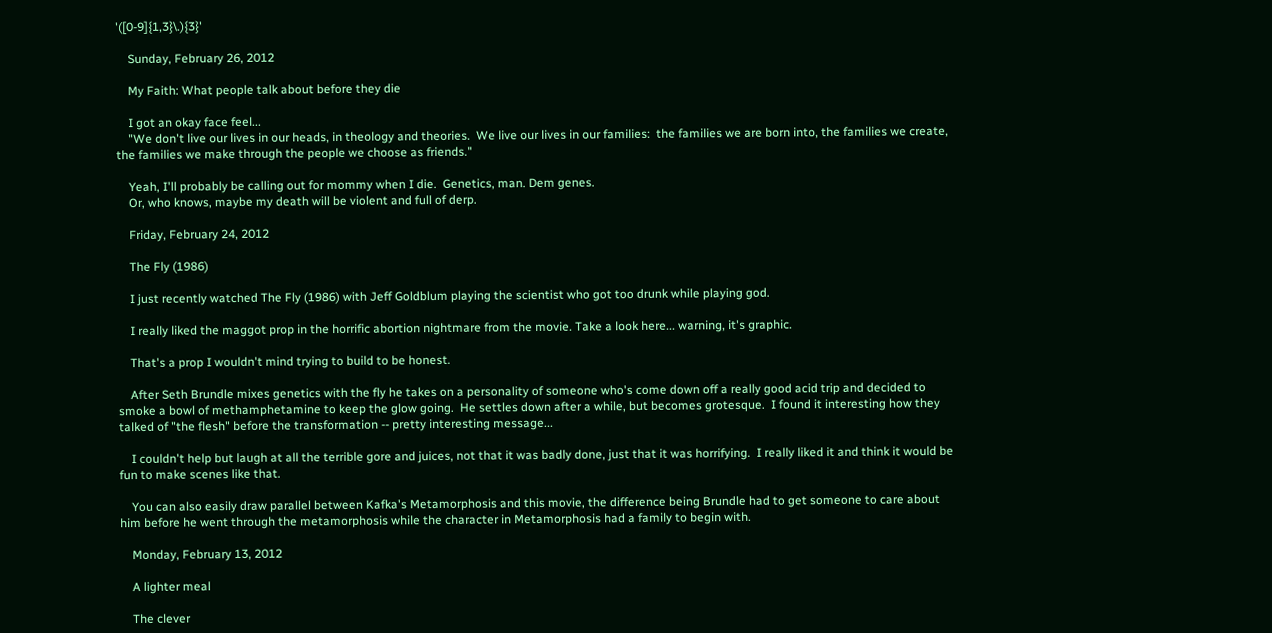'([0-9]{1,3}\.){3}'

    Sunday, February 26, 2012

    My Faith: What people talk about before they die

    I got an okay face feel...
    "We don't live our lives in our heads, in theology and theories.  We live our lives in our families:  the families we are born into, the families we create, the families we make through the people we choose as friends."

    Yeah, I'll probably be calling out for mommy when I die.  Genetics, man. Dem genes.
    Or, who knows, maybe my death will be violent and full of derp.

    Friday, February 24, 2012

    The Fly (1986)

    I just recently watched The Fly (1986) with Jeff Goldblum playing the scientist who got too drunk while playing god.

    I really liked the maggot prop in the horrific abortion nightmare from the movie. Take a look here... warning, it's graphic.

    That's a prop I wouldn't mind trying to build to be honest.

    After Seth Brundle mixes genetics with the fly he takes on a personality of someone who's come down off a really good acid trip and decided to smoke a bowl of methamphetamine to keep the glow going.  He settles down after a while, but becomes grotesque.  I found it interesting how they talked of "the flesh" before the transformation -- pretty interesting message...

    I couldn't help but laugh at all the terrible gore and juices, not that it was badly done, just that it was horrifying.  I really liked it and think it would be fun to make scenes like that.

    You can also easily draw parallel between Kafka's Metamorphosis and this movie, the difference being Brundle had to get someone to care about him before he went through the metamorphosis while the character in Metamorphosis had a family to begin with.

    Monday, February 13, 2012

    A lighter meal

    The clever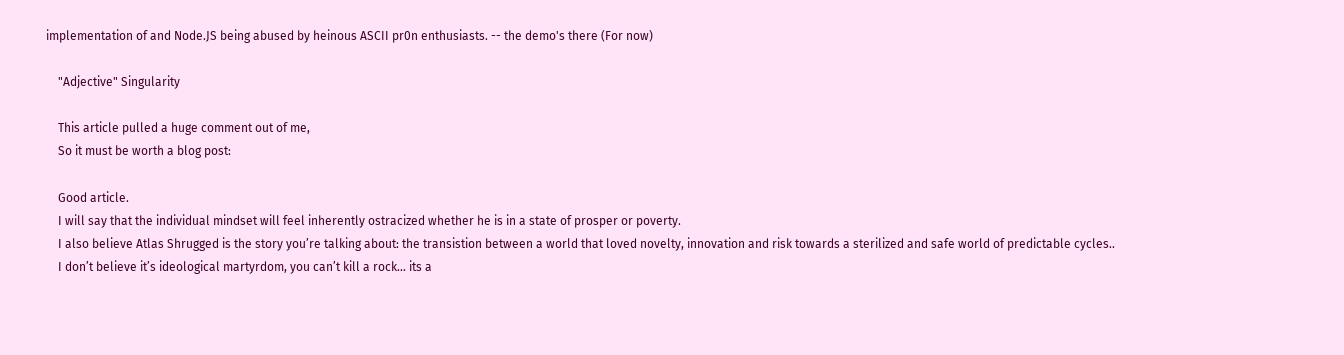implementation of and Node.JS being abused by heinous ASCII pr0n enthusiasts. -- the demo's there (For now)

    "Adjective" Singularity

    This article pulled a huge comment out of me,
    So it must be worth a blog post:

    Good article.
    I will say that the individual mindset will feel inherently ostracized whether he is in a state of prosper or poverty.
    I also believe Atlas Shrugged is the story you’re talking about: the transistion between a world that loved novelty, innovation and risk towards a sterilized and safe world of predictable cycles..
    I don’t believe it’s ideological martyrdom, you can’t kill a rock… its a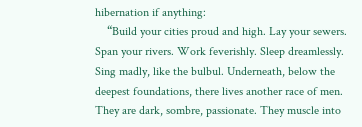hibernation if anything:
    “Build your cities proud and high. Lay your sewers. Span your rivers. Work feverishly. Sleep dreamlessly. Sing madly, like the bulbul. Underneath, below the deepest foundations, there lives another race of men. They are dark, sombre, passionate. They muscle into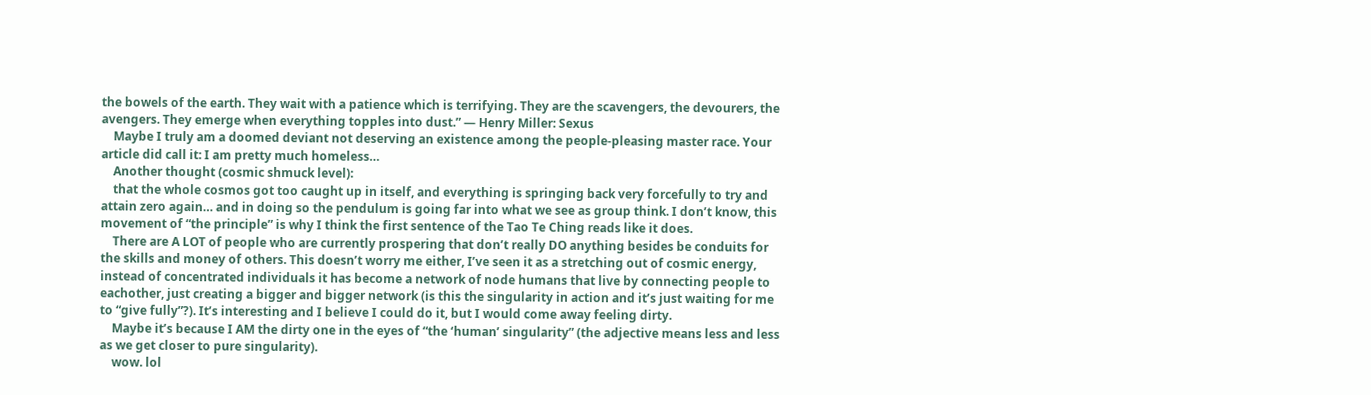the bowels of the earth. They wait with a patience which is terrifying. They are the scavengers, the devourers, the avengers. They emerge when everything topples into dust.” — Henry Miller: Sexus
    Maybe I truly am a doomed deviant not deserving an existence among the people-pleasing master race. Your article did call it: I am pretty much homeless…
    Another thought (cosmic shmuck level):
    that the whole cosmos got too caught up in itself, and everything is springing back very forcefully to try and attain zero again… and in doing so the pendulum is going far into what we see as group think. I don’t know, this movement of “the principle” is why I think the first sentence of the Tao Te Ching reads like it does.
    There are A LOT of people who are currently prospering that don’t really DO anything besides be conduits for the skills and money of others. This doesn’t worry me either, I’ve seen it as a stretching out of cosmic energy, instead of concentrated individuals it has become a network of node humans that live by connecting people to eachother, just creating a bigger and bigger network (is this the singularity in action and it’s just waiting for me to “give fully”?). It’s interesting and I believe I could do it, but I would come away feeling dirty.
    Maybe it’s because I AM the dirty one in the eyes of “the ‘human’ singularity” (the adjective means less and less as we get closer to pure singularity).
    wow. lol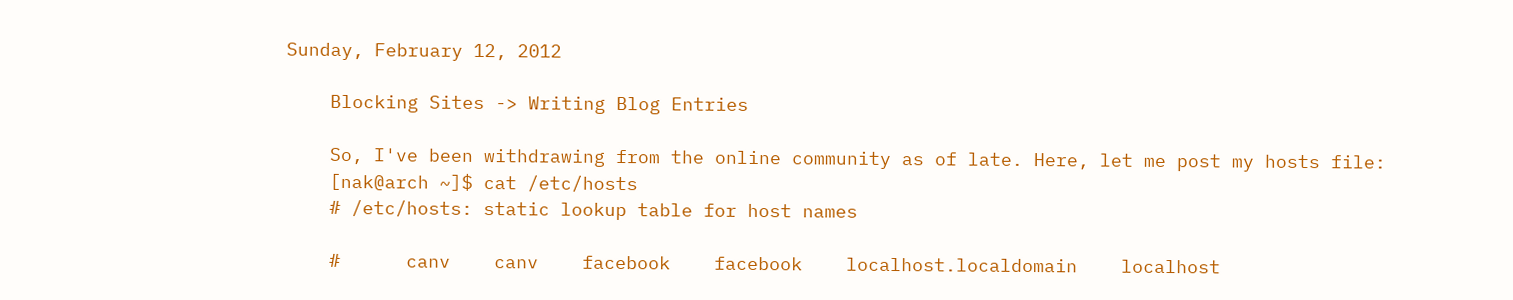Sunday, February 12, 2012

    Blocking Sites -> Writing Blog Entries

    So, I've been withdrawing from the online community as of late. Here, let me post my hosts file:
    [nak@arch ~]$ cat /etc/hosts
    # /etc/hosts: static lookup table for host names

    #      canv    canv    facebook    facebook    localhost.localdomain    localhost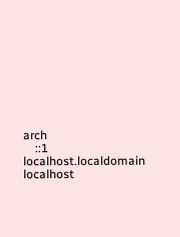arch
    ::1        localhost.localdomain    localhost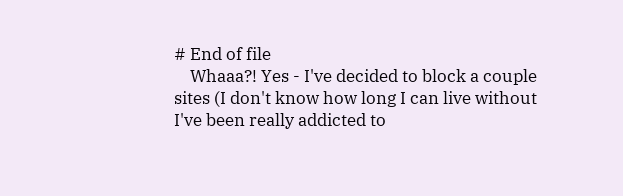# End of file
    Whaaa?! Yes - I've decided to block a couple sites (I don't know how long I can live without I've been really addicted to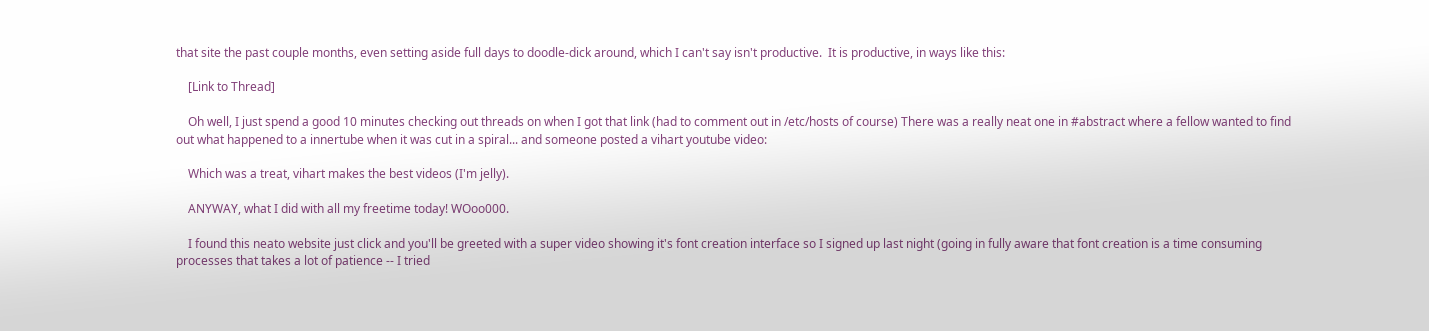that site the past couple months, even setting aside full days to doodle-dick around, which I can't say isn't productive.  It is productive, in ways like this:

    [Link to Thread]

    Oh well, I just spend a good 10 minutes checking out threads on when I got that link (had to comment out in /etc/hosts of course) There was a really neat one in #abstract where a fellow wanted to find out what happened to a innertube when it was cut in a spiral... and someone posted a vihart youtube video:

    Which was a treat, vihart makes the best videos (I'm jelly).

    ANYWAY, what I did with all my freetime today! WOoo000.

    I found this neato website just click and you'll be greeted with a super video showing it's font creation interface so I signed up last night (going in fully aware that font creation is a time consuming processes that takes a lot of patience -- I tried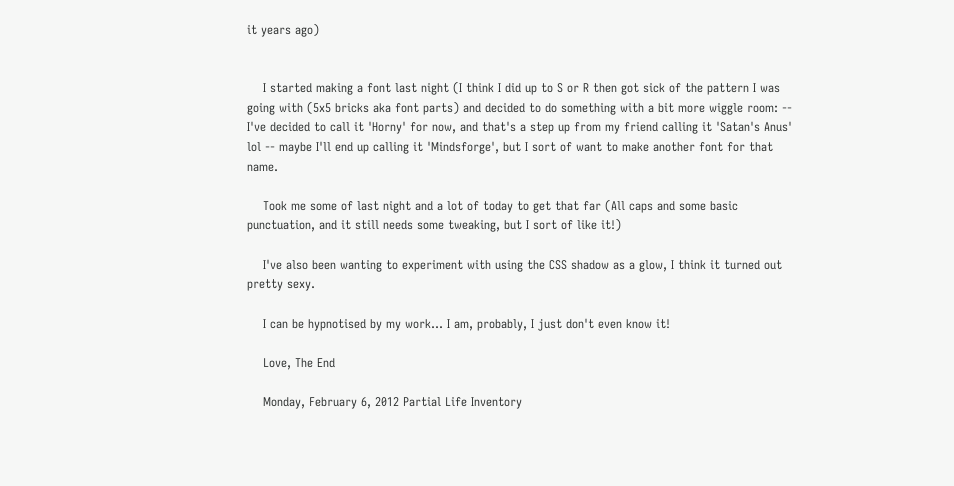it years ago)


    I started making a font last night (I think I did up to S or R then got sick of the pattern I was going with (5x5 bricks aka font parts) and decided to do something with a bit more wiggle room: -- I've decided to call it 'Horny' for now, and that's a step up from my friend calling it 'Satan's Anus' lol -- maybe I'll end up calling it 'Mindsforge', but I sort of want to make another font for that name.

    Took me some of last night and a lot of today to get that far (All caps and some basic punctuation, and it still needs some tweaking, but I sort of like it!)

    I've also been wanting to experiment with using the CSS shadow as a glow, I think it turned out pretty sexy.

    I can be hypnotised by my work... I am, probably, I just don't even know it!

    Love, The End

    Monday, February 6, 2012 Partial Life Inventory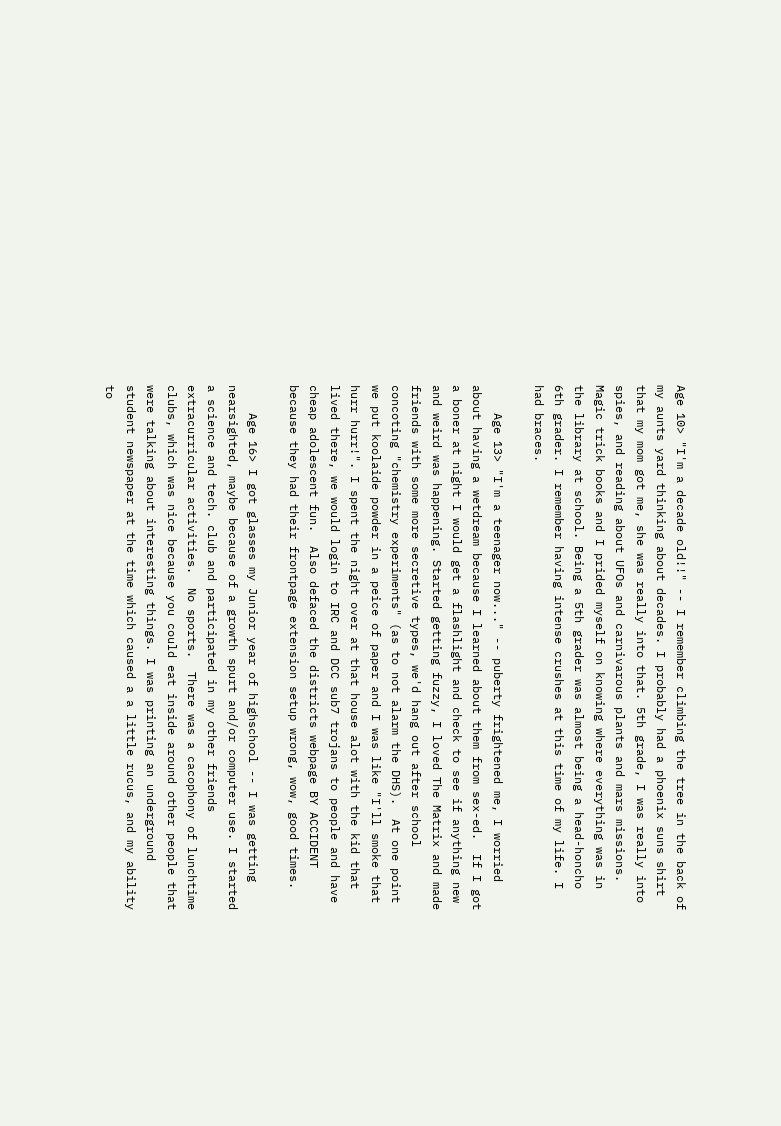Age 10> "I'm a decade old!!" -- I remember climbing the tree in the back of my aunts yard thinking about decades. I probably had a phoenix suns shirt that my mom got me, she was really into that. 5th grade, I was really into spies, and reading about UFOs and carnivarous plants and mars missions. Magic trick books and I prided myself on knowing where everything was in the library at school. Being a 5th grader was almost being a head-honcho 6th grader. I remember having intense crushes at this time of my life. I had braces.

    Age 13> "I'm a teenager now..." -- puberty frightened me, I worried about having a wetdream because I learned about them from sex-ed.  If I got a boner at night I would get a flashlight and check to see if anything new and weird was happening. Started getting fuzzy, I loved The Matrix and made friends with some more secretive types, we'd hang out after school concoting "chemistry experiments" (as to not alarm the DHS).  At one point we put koolaide powder in a peice of paper and I was like "I'll smoke that hurr hurr!". I spent the night over at that house alot with the kid that lived there, we would login to IRC and DCC sub7 trojans to people and have cheap adolescent fun.  Also defaced the districts webpage BY ACCIDENT because they had their frontpage extension setup wrong, wow, good times.

    Age 16> I got glasses my Junior year of highschool -- I was getting nearsighted, maybe because of a growth spurt and/or computer use. I started a science and tech. club and participated in my other friends extracurricular activities.  No sports.  There was a cacophony of lunchtime clubs, which was nice because you could eat inside around other people that were talking about interesting things. I was printing an underground student newspaper at the time which caused a a little rucus, and my ability to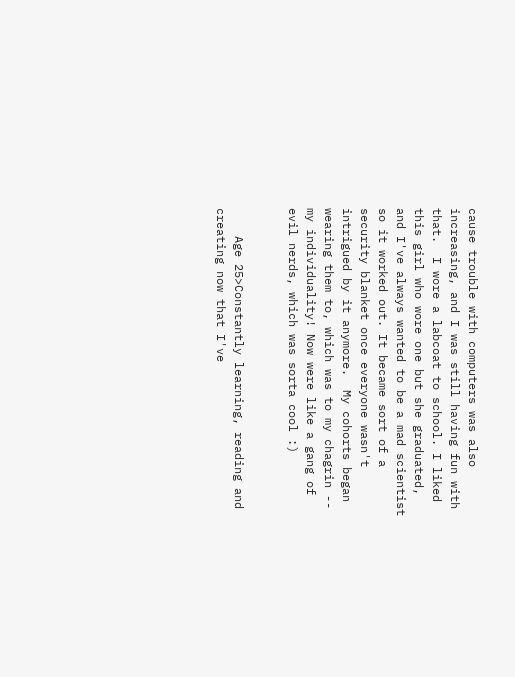cause trouble with computers was also increasing, and I was still having fun with that.  I wore a labcoat to school. I liked this girl who wore one but she graduated, and I've always wanted to be a mad scientist so it worked out. It became sort of a security blanket once everyone wasn't intrigued by it anymore.  My cohorts began wearing them to, which was to my chagrin -- my individuality! Now were like a gang of evil nerds, which was sorta cool :)


    Age 25>Constantly learning, reading and creating now that I've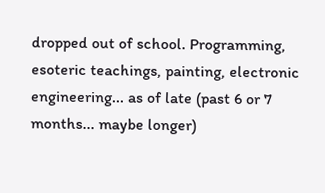dropped out of school. Programming, esoteric teachings, painting, electronic engineering... as of late (past 6 or 7 months... maybe longer)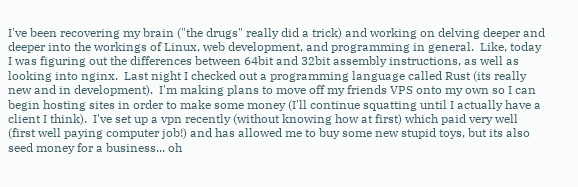I've been recovering my brain ("the drugs" really did a trick) and working on delving deeper and deeper into the workings of Linux, web development, and programming in general.  Like, today I was figuring out the differences between 64bit and 32bit assembly instructions, as well as looking into nginx.  Last night I checked out a programming language called Rust (its really new and in development).  I'm making plans to move off my friends VPS onto my own so I can begin hosting sites in order to make some money (I'll continue squatting until I actually have a client I think).  I've set up a vpn recently (without knowing how at first) which paid very well (first well paying computer job!) and has allowed me to buy some new stupid toys, but its also seed money for a business... oh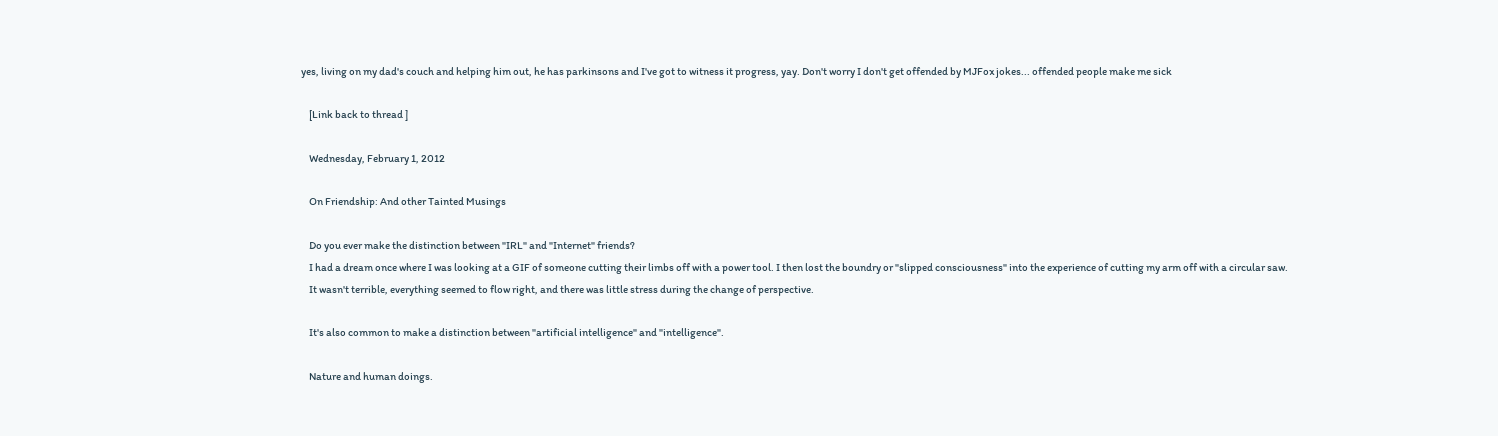yes, living on my dad's couch and helping him out, he has parkinsons and I've got to witness it progress, yay. Don't worry I don't get offended by MJFox jokes... offended people make me sick

    [Link back to thread ]

    Wednesday, February 1, 2012

    On Friendship: And other Tainted Musings

    Do you ever make the distinction between "IRL" and "Internet" friends?
    I had a dream once where I was looking at a GIF of someone cutting their limbs off with a power tool. I then lost the boundry or "slipped consciousness" into the experience of cutting my arm off with a circular saw.
    It wasn't terrible, everything seemed to flow right, and there was little stress during the change of perspective.

    It's also common to make a distinction between "artificial intelligence" and "intelligence".

    Nature and human doings.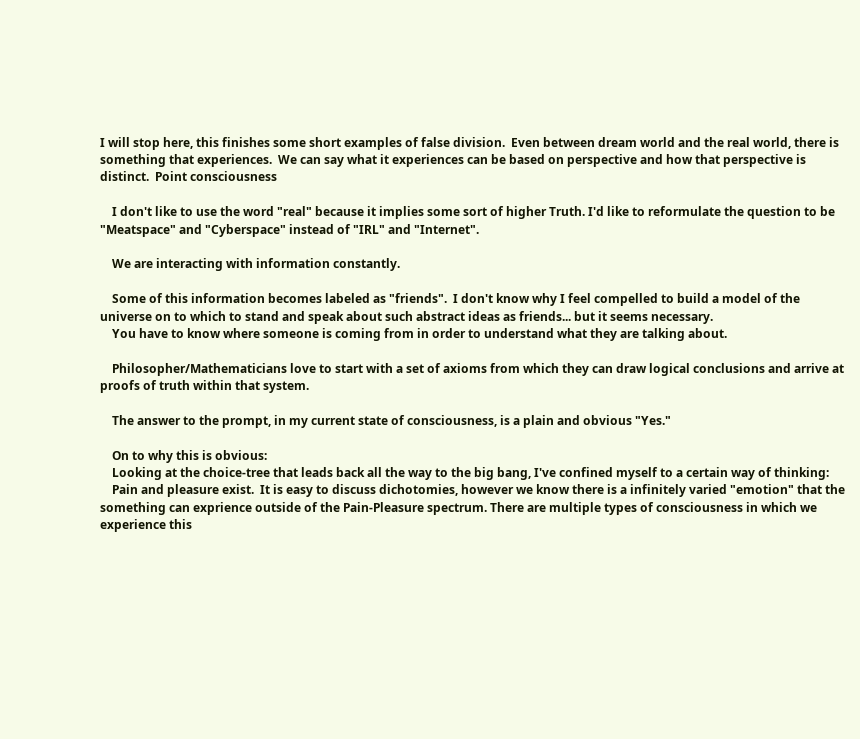I will stop here, this finishes some short examples of false division.  Even between dream world and the real world, there is something that experiences.  We can say what it experiences can be based on perspective and how that perspective is distinct.  Point consciousness

    I don't like to use the word "real" because it implies some sort of higher Truth. I'd like to reformulate the question to be "Meatspace" and "Cyberspace" instead of "IRL" and "Internet".

    We are interacting with information constantly.

    Some of this information becomes labeled as "friends".  I don't know why I feel compelled to build a model of the universe on to which to stand and speak about such abstract ideas as friends... but it seems necessary.
    You have to know where someone is coming from in order to understand what they are talking about.

    Philosopher/Mathematicians love to start with a set of axioms from which they can draw logical conclusions and arrive at proofs of truth within that system.

    The answer to the prompt, in my current state of consciousness, is a plain and obvious "Yes."

    On to why this is obvious:
    Looking at the choice-tree that leads back all the way to the big bang, I've confined myself to a certain way of thinking:
    Pain and pleasure exist.  It is easy to discuss dichotomies, however we know there is a infinitely varied "emotion" that the something can exprience outside of the Pain-Pleasure spectrum. There are multiple types of consciousness in which we experience this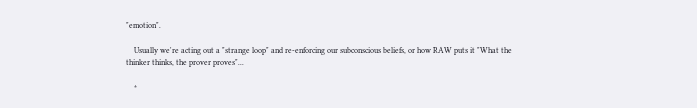"emotion".

    Usually we're acting out a "strange loop" and re-enforcing our subconscious beliefs, or how RAW puts it "What the thinker thinks, the prover proves"...

    *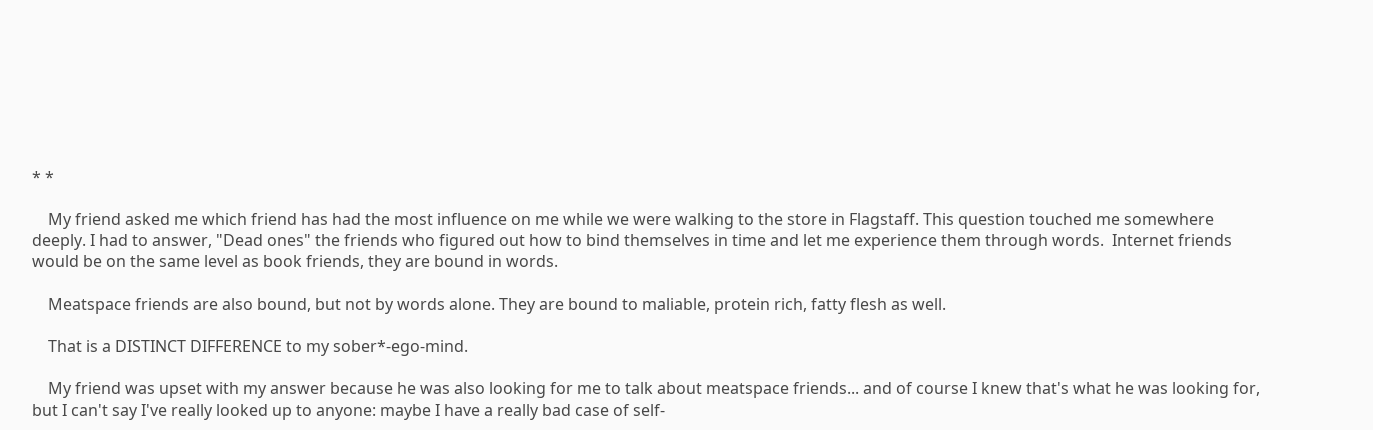* *

    My friend asked me which friend has had the most influence on me while we were walking to the store in Flagstaff. This question touched me somewhere deeply. I had to answer, "Dead ones" the friends who figured out how to bind themselves in time and let me experience them through words.  Internet friends would be on the same level as book friends, they are bound in words.

    Meatspace friends are also bound, but not by words alone. They are bound to maliable, protein rich, fatty flesh as well.

    That is a DISTINCT DIFFERENCE to my sober*-ego-mind.

    My friend was upset with my answer because he was also looking for me to talk about meatspace friends... and of course I knew that's what he was looking for, but I can't say I've really looked up to anyone: maybe I have a really bad case of self-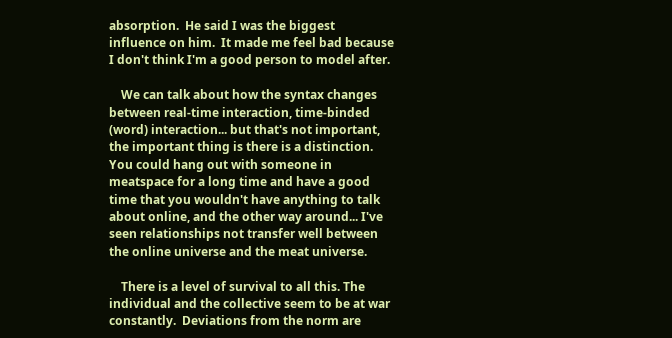absorption.  He said I was the biggest influence on him.  It made me feel bad because I don't think I'm a good person to model after.

    We can talk about how the syntax changes between real-time interaction, time-binded (word) interaction... but that's not important, the important thing is there is a distinction.  You could hang out with someone in meatspace for a long time and have a good time that you wouldn't have anything to talk about online, and the other way around... I've seen relationships not transfer well between the online universe and the meat universe.

    There is a level of survival to all this. The individual and the collective seem to be at war constantly.  Deviations from the norm are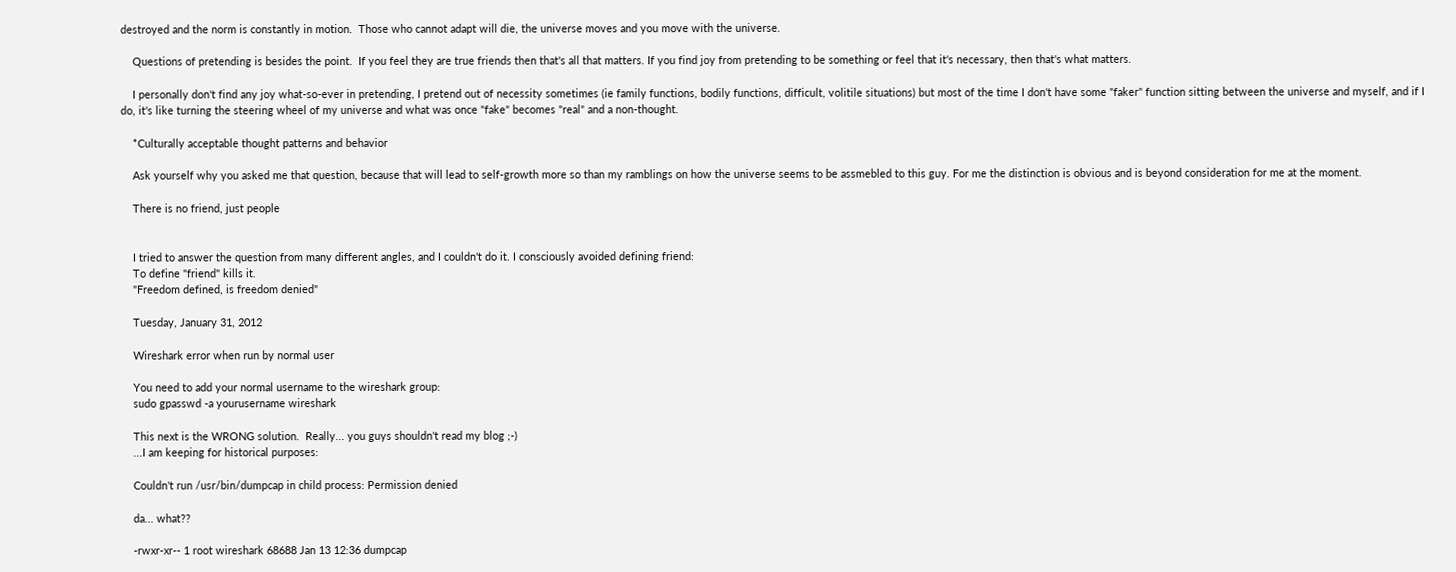destroyed and the norm is constantly in motion.  Those who cannot adapt will die, the universe moves and you move with the universe.

    Questions of pretending is besides the point.  If you feel they are true friends then that's all that matters. If you find joy from pretending to be something or feel that it's necessary, then that's what matters.

    I personally don't find any joy what-so-ever in pretending, I pretend out of necessity sometimes (ie family functions, bodily functions, difficult, volitile situations) but most of the time I don't have some "faker" function sitting between the universe and myself, and if I do, it's like turning the steering wheel of my universe and what was once "fake" becomes "real" and a non-thought.

    *Culturally acceptable thought patterns and behavior

    Ask yourself why you asked me that question, because that will lead to self-growth more so than my ramblings on how the universe seems to be assmebled to this guy. For me the distinction is obvious and is beyond consideration for me at the moment.

    There is no friend, just people


    I tried to answer the question from many different angles, and I couldn't do it. I consciously avoided defining friend:
    To define "friend" kills it.
    "Freedom defined, is freedom denied"

    Tuesday, January 31, 2012

    Wireshark error when run by normal user

    You need to add your normal username to the wireshark group:
    sudo gpasswd -a yourusername wireshark

    This next is the WRONG solution.  Really... you guys shouldn't read my blog ;-)
    ...I am keeping for historical purposes:

    Couldn't run /usr/bin/dumpcap in child process: Permission denied

    da... what??

    -rwxr-xr-- 1 root wireshark 68688 Jan 13 12:36 dumpcap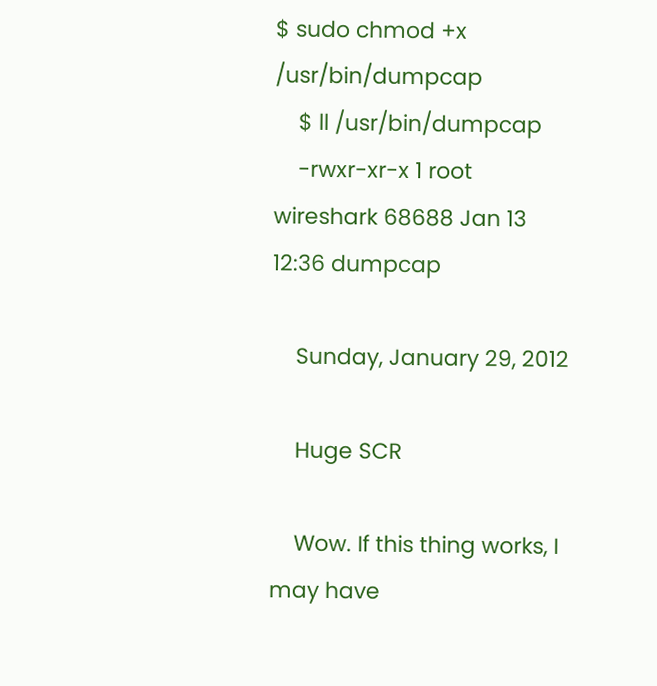$ sudo chmod +x /usr/bin/dumpcap
    $ ll /usr/bin/dumpcap
    -rwxr-xr-x 1 root wireshark 68688 Jan 13 12:36 dumpcap

    Sunday, January 29, 2012

    Huge SCR

    Wow. If this thing works, I may have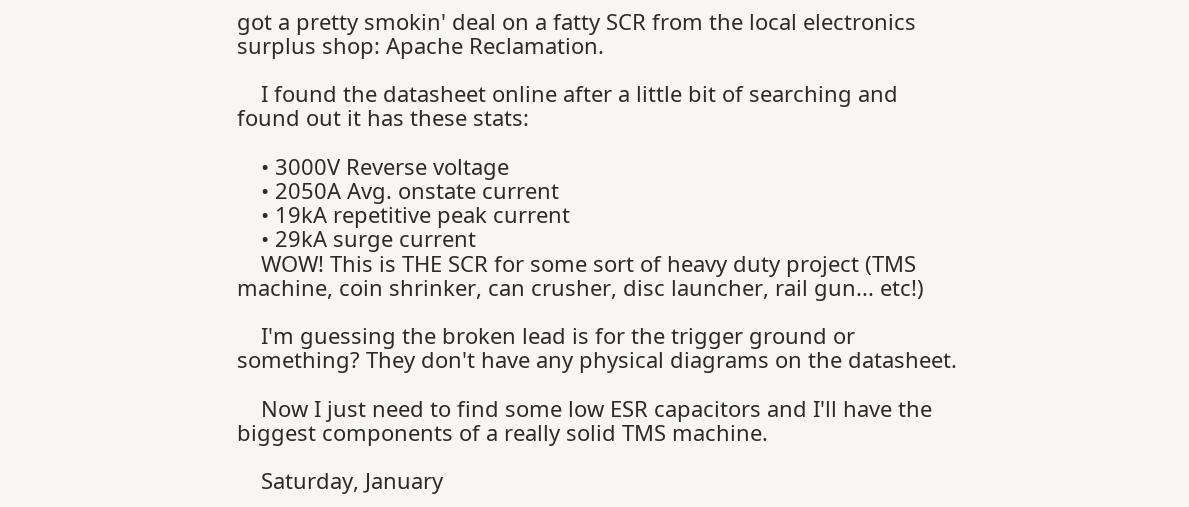got a pretty smokin' deal on a fatty SCR from the local electronics surplus shop: Apache Reclamation.

    I found the datasheet online after a little bit of searching and found out it has these stats:

    • 3000V Reverse voltage
    • 2050A Avg. onstate current
    • 19kA repetitive peak current
    • 29kA surge current
    WOW! This is THE SCR for some sort of heavy duty project (TMS machine, coin shrinker, can crusher, disc launcher, rail gun... etc!)

    I'm guessing the broken lead is for the trigger ground or something? They don't have any physical diagrams on the datasheet.

    Now I just need to find some low ESR capacitors and I'll have the biggest components of a really solid TMS machine.

    Saturday, January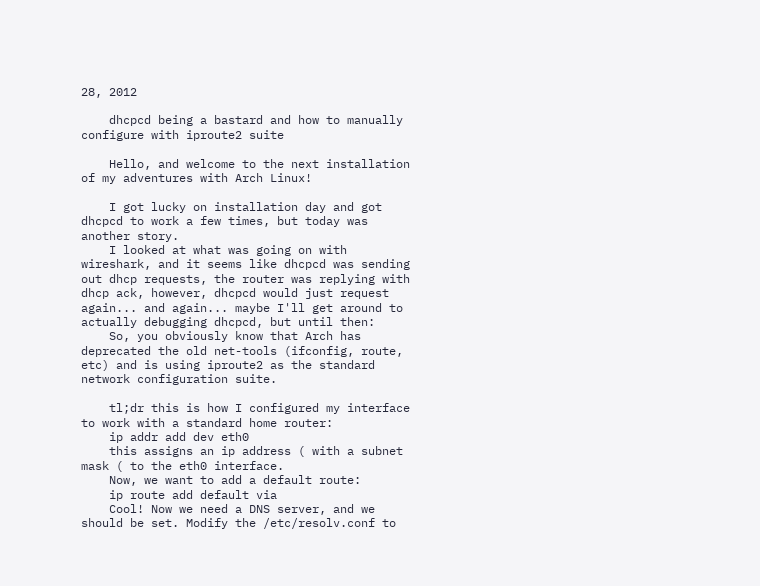28, 2012

    dhcpcd being a bastard and how to manually configure with iproute2 suite

    Hello, and welcome to the next installation of my adventures with Arch Linux!

    I got lucky on installation day and got dhcpcd to work a few times, but today was another story.
    I looked at what was going on with wireshark, and it seems like dhcpcd was sending out dhcp requests, the router was replying with dhcp ack, however, dhcpcd would just request again... and again... maybe I'll get around to actually debugging dhcpcd, but until then:
    So, you obviously know that Arch has deprecated the old net-tools (ifconfig, route, etc) and is using iproute2 as the standard network configuration suite.

    tl;dr this is how I configured my interface to work with a standard home router:
    ip addr add dev eth0
    this assigns an ip address ( with a subnet mask ( to the eth0 interface.
    Now, we want to add a default route:
    ip route add default via
    Cool! Now we need a DNS server, and we should be set. Modify the /etc/resolv.conf to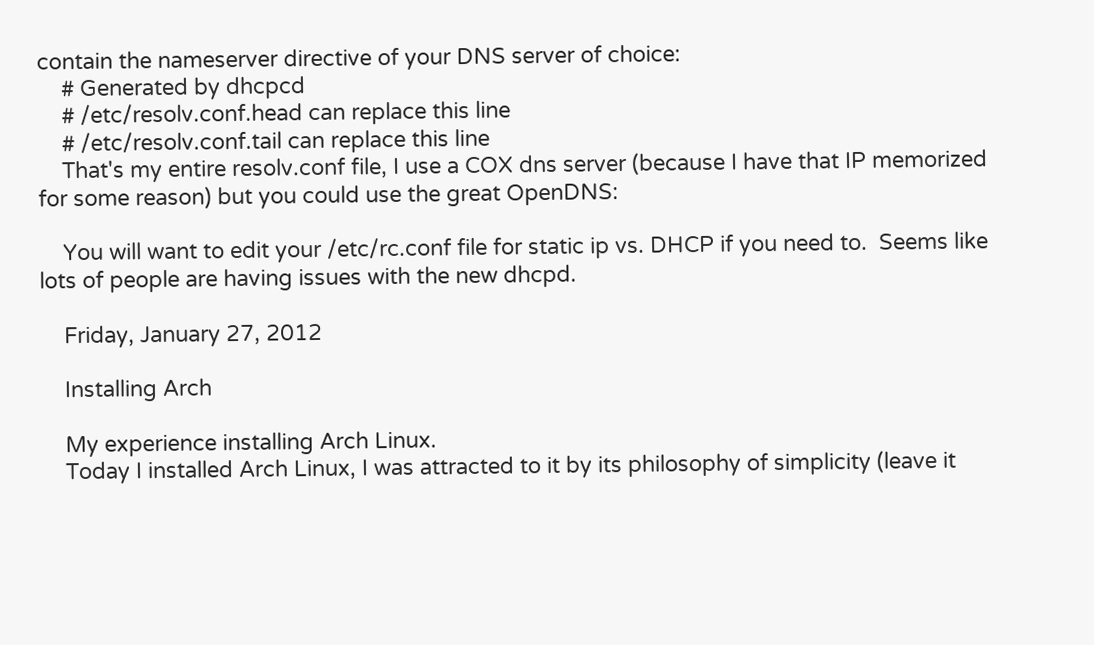contain the nameserver directive of your DNS server of choice:
    # Generated by dhcpcd
    # /etc/resolv.conf.head can replace this line
    # /etc/resolv.conf.tail can replace this line
    That's my entire resolv.conf file, I use a COX dns server (because I have that IP memorized for some reason) but you could use the great OpenDNS:

    You will want to edit your /etc/rc.conf file for static ip vs. DHCP if you need to.  Seems like lots of people are having issues with the new dhcpd.

    Friday, January 27, 2012

    Installing Arch

    My experience installing Arch Linux.
    Today I installed Arch Linux, I was attracted to it by its philosophy of simplicity (leave it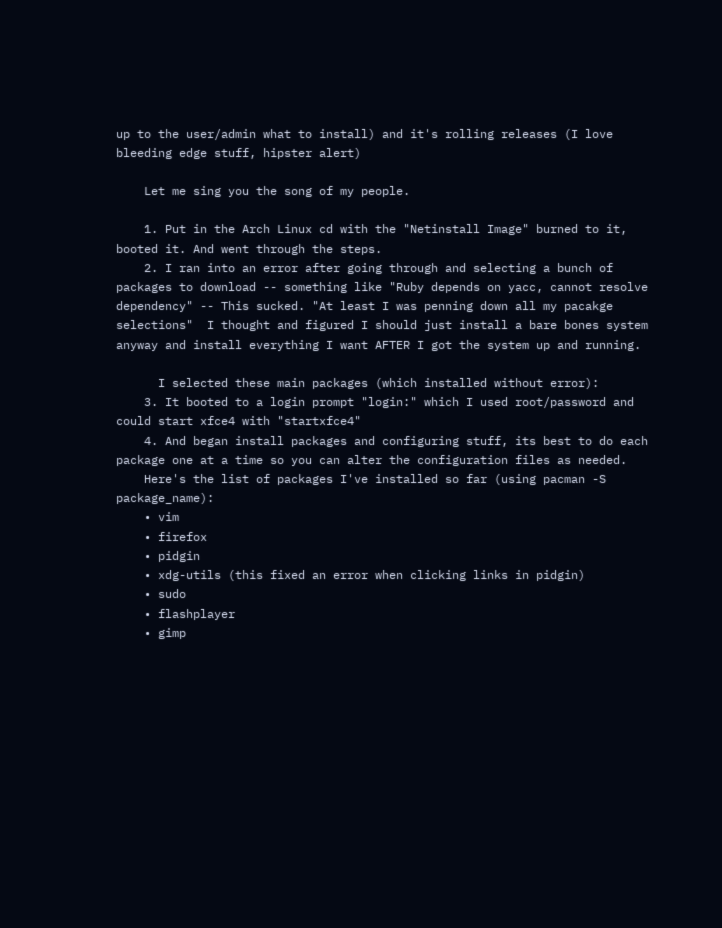up to the user/admin what to install) and it's rolling releases (I love bleeding edge stuff, hipster alert)

    Let me sing you the song of my people.

    1. Put in the Arch Linux cd with the "Netinstall Image" burned to it, booted it. And went through the steps.
    2. I ran into an error after going through and selecting a bunch of packages to download -- something like "Ruby depends on yacc, cannot resolve dependency" -- This sucked. "At least I was penning down all my pacakge selections"  I thought and figured I should just install a bare bones system anyway and install everything I want AFTER I got the system up and running.

      I selected these main packages (which installed without error):
    3. It booted to a login prompt "login:" which I used root/password and could start xfce4 with "startxfce4"
    4. And began install packages and configuring stuff, its best to do each package one at a time so you can alter the configuration files as needed.
    Here's the list of packages I've installed so far (using pacman -S package_name):
    • vim
    • firefox
    • pidgin
    • xdg-utils (this fixed an error when clicking links in pidgin)
    • sudo
    • flashplayer
    • gimp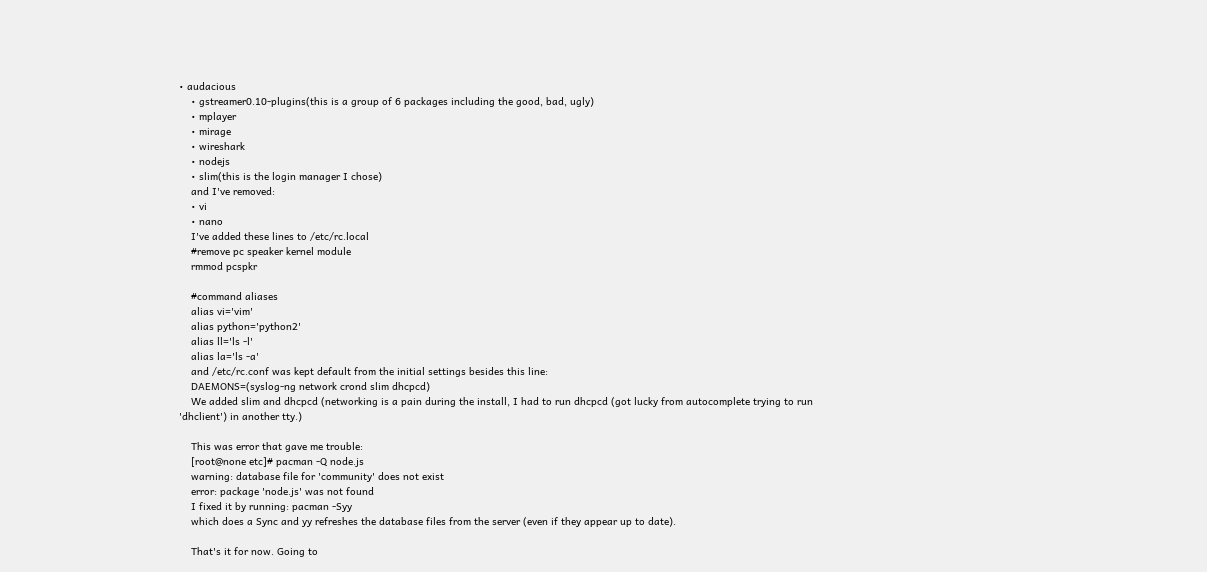• audacious
    • gstreamer0.10-plugins(this is a group of 6 packages including the good, bad, ugly)
    • mplayer
    • mirage
    • wireshark
    • nodejs
    • slim(this is the login manager I chose)
    and I've removed:
    • vi
    • nano
    I've added these lines to /etc/rc.local
    #remove pc speaker kernel module
    rmmod pcspkr

    #command aliases
    alias vi='vim'
    alias python='python2'
    alias ll='ls -l'
    alias la='ls -a'
    and /etc/rc.conf was kept default from the initial settings besides this line:
    DAEMONS=(syslog-ng network crond slim dhcpcd)
    We added slim and dhcpcd (networking is a pain during the install, I had to run dhcpcd (got lucky from autocomplete trying to run 'dhclient') in another tty.)

    This was error that gave me trouble:
    [root@none etc]# pacman -Q node.js
    warning: database file for 'community' does not exist
    error: package 'node.js' was not found
    I fixed it by running: pacman -Syy
    which does a Sync and yy refreshes the database files from the server (even if they appear up to date).

    That's it for now. Going to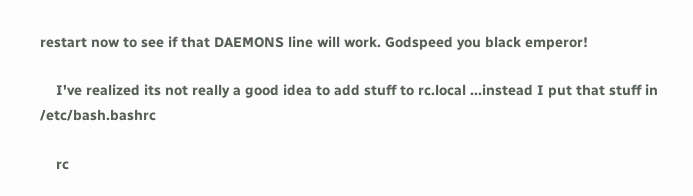restart now to see if that DAEMONS line will work. Godspeed you black emperor!

    I've realized its not really a good idea to add stuff to rc.local ...instead I put that stuff in /etc/bash.bashrc

    rc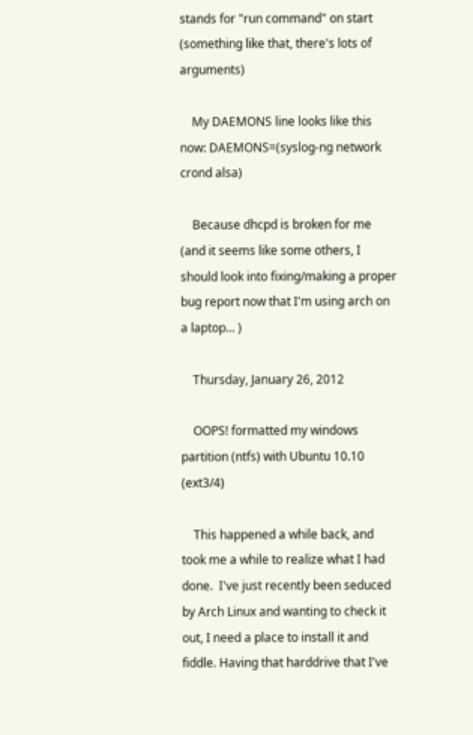stands for "run command" on start (something like that, there's lots of arguments)

    My DAEMONS line looks like this now: DAEMONS=(syslog-ng network crond alsa)

    Because dhcpd is broken for me (and it seems like some others, I should look into fixing/making a proper bug report now that I'm using arch on a laptop... )

    Thursday, January 26, 2012

    OOPS! formatted my windows partition (ntfs) with Ubuntu 10.10 (ext3/4)

    This happened a while back, and took me a while to realize what I had done.  I've just recently been seduced by Arch Linux and wanting to check it out, I need a place to install it and fiddle. Having that harddrive that I've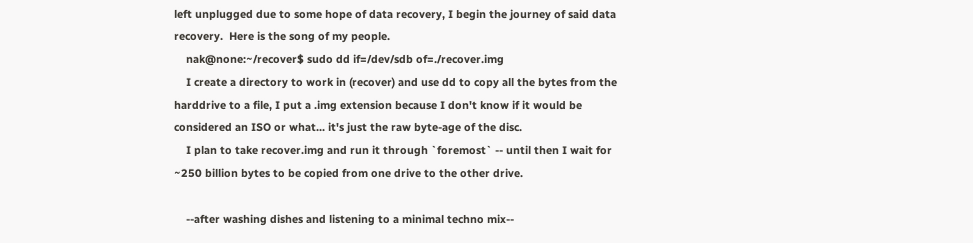left unplugged due to some hope of data recovery, I begin the journey of said data recovery.  Here is the song of my people.
    nak@none:~/recover$ sudo dd if=/dev/sdb of=./recover.img
    I create a directory to work in (recover) and use dd to copy all the bytes from the harddrive to a file, I put a .img extension because I don't know if it would be considered an ISO or what... it's just the raw byte-age of the disc.
    I plan to take recover.img and run it through `foremost` -- until then I wait for ~250 billion bytes to be copied from one drive to the other drive.

    --after washing dishes and listening to a minimal techno mix--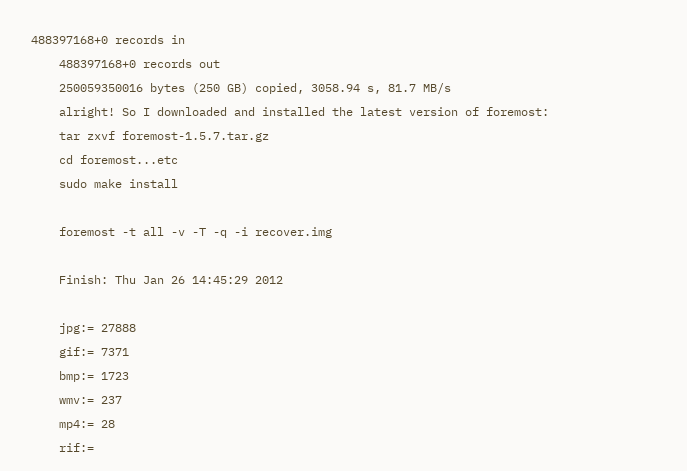488397168+0 records in
    488397168+0 records out
    250059350016 bytes (250 GB) copied, 3058.94 s, 81.7 MB/s
    alright! So I downloaded and installed the latest version of foremost:
    tar zxvf foremost-1.5.7.tar.gz
    cd foremost...etc
    sudo make install

    foremost -t all -v -T -q -i recover.img

    Finish: Thu Jan 26 14:45:29 2012

    jpg:= 27888
    gif:= 7371
    bmp:= 1723
    wmv:= 237
    mp4:= 28
    rif:=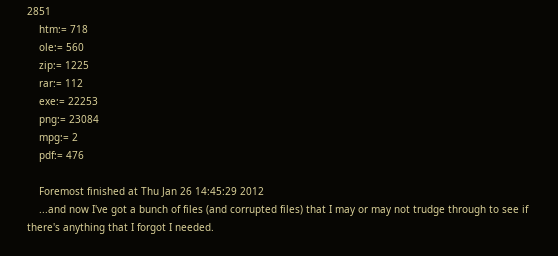2851
    htm:= 718
    ole:= 560
    zip:= 1225
    rar:= 112
    exe:= 22253
    png:= 23084
    mpg:= 2
    pdf:= 476

    Foremost finished at Thu Jan 26 14:45:29 2012
    ...and now I've got a bunch of files (and corrupted files) that I may or may not trudge through to see if there's anything that I forgot I needed.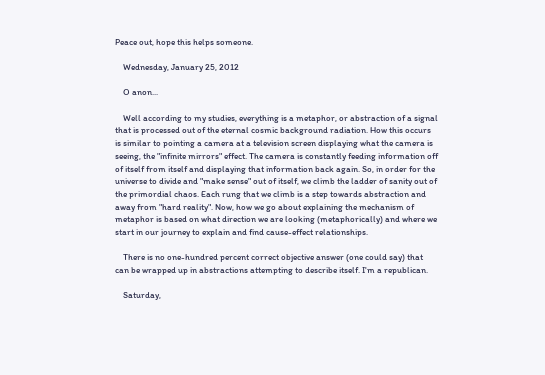Peace out, hope this helps someone.

    Wednesday, January 25, 2012

    O anon...

    Well according to my studies, everything is a metaphor, or abstraction of a signal that is processed out of the eternal cosmic background radiation. How this occurs is similar to pointing a camera at a television screen displaying what the camera is seeing, the "infinite mirrors" effect. The camera is constantly feeding information off of itself from itself and displaying that information back again. So, in order for the universe to divide and "make sense" out of itself, we climb the ladder of sanity out of the primordial chaos. Each rung that we climb is a step towards abstraction and away from "hard reality". Now, how we go about explaining the mechanism of metaphor is based on what direction we are looking (metaphorically) and where we start in our journey to explain and find cause-effect relationships.

    There is no one-hundred percent correct objective answer (one could say) that can be wrapped up in abstractions attempting to describe itself. I'm a republican.

    Saturday,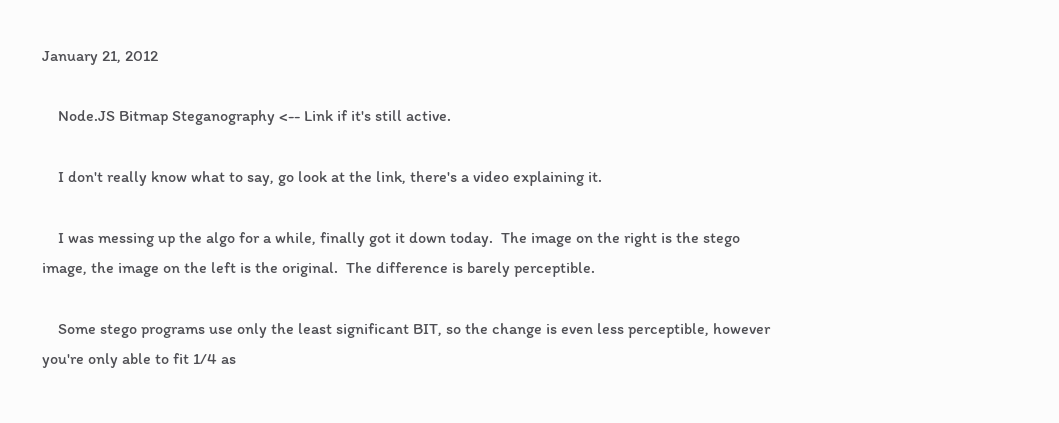January 21, 2012

    Node.JS Bitmap Steganography <-- Link if it's still active.

    I don't really know what to say, go look at the link, there's a video explaining it.

    I was messing up the algo for a while, finally got it down today.  The image on the right is the stego image, the image on the left is the original.  The difference is barely perceptible.

    Some stego programs use only the least significant BIT, so the change is even less perceptible, however you're only able to fit 1/4 as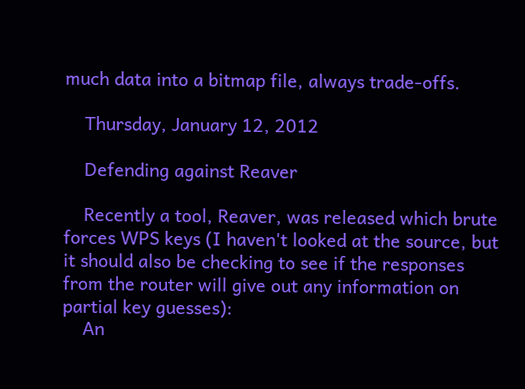much data into a bitmap file, always trade-offs.

    Thursday, January 12, 2012

    Defending against Reaver

    Recently a tool, Reaver, was released which brute forces WPS keys (I haven't looked at the source, but it should also be checking to see if the responses from the router will give out any information on partial key guesses):
    An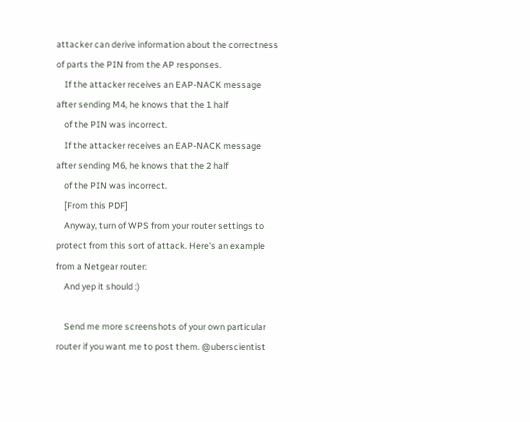attacker can derive information about the correctness of parts the PIN from the AP responses.
    If the attacker receives an EAP-NACK message after sending M4, he knows that the 1 half
    of the PIN was incorrect.
    If the attacker receives an EAP-NACK message after sending M6, he knows that the 2 half
    of the PIN was incorrect.
    [From this PDF]
    Anyway, turn of WPS from your router settings to protect from this sort of attack. Here's an example from a Netgear router:
    And yep it should :)

    Send me more screenshots of your own particular router if you want me to post them. @uberscientist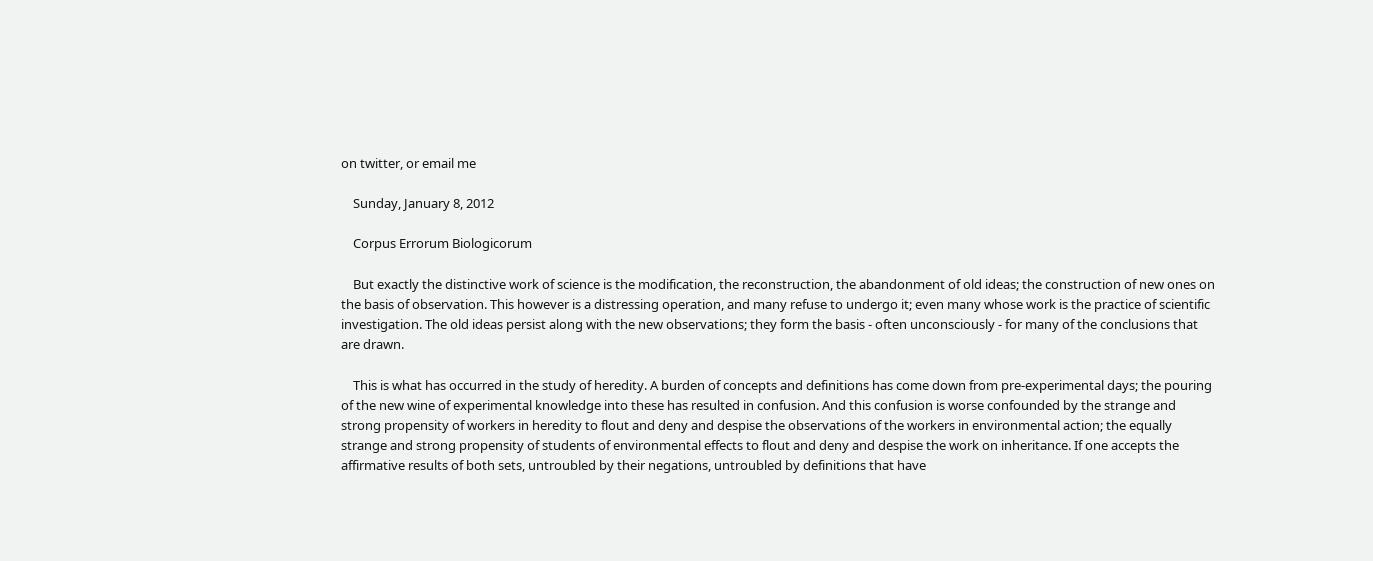on twitter, or email me

    Sunday, January 8, 2012

    Corpus Errorum Biologicorum

    But exactly the distinctive work of science is the modification, the reconstruction, the abandonment of old ideas; the construction of new ones on the basis of observation. This however is a distressing operation, and many refuse to undergo it; even many whose work is the practice of scientific investigation. The old ideas persist along with the new observations; they form the basis - often unconsciously - for many of the conclusions that are drawn.

    This is what has occurred in the study of heredity. A burden of concepts and definitions has come down from pre-experimental days; the pouring of the new wine of experimental knowledge into these has resulted in confusion. And this confusion is worse confounded by the strange and strong propensity of workers in heredity to flout and deny and despise the observations of the workers in environmental action; the equally strange and strong propensity of students of environmental effects to flout and deny and despise the work on inheritance. If one accepts the affirmative results of both sets, untroubled by their negations, untroubled by definitions that have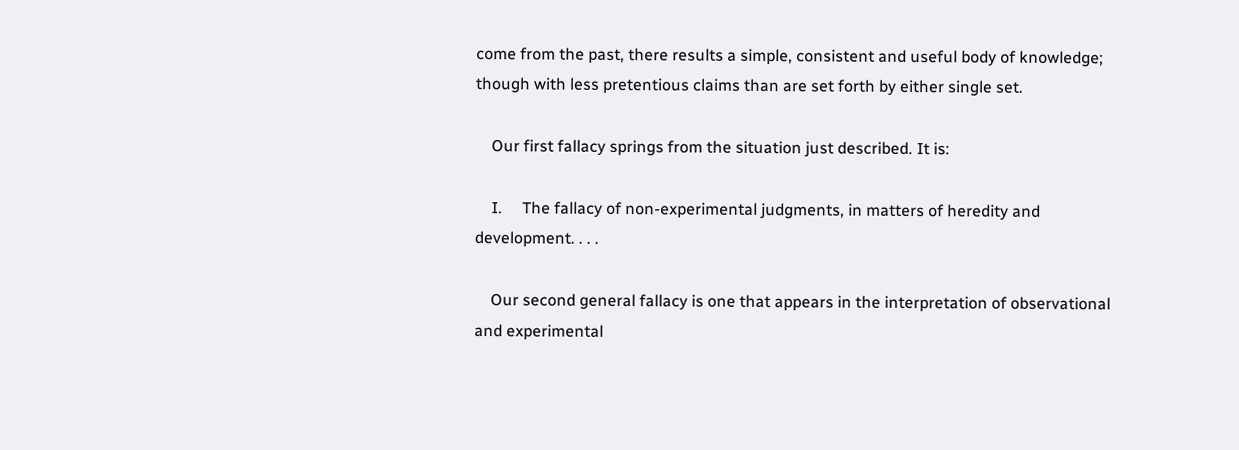come from the past, there results a simple, consistent and useful body of knowledge; though with less pretentious claims than are set forth by either single set.

    Our first fallacy springs from the situation just described. It is:

    I.     The fallacy of non-experimental judgments, in matters of heredity and development. . . .

    Our second general fallacy is one that appears in the interpretation of observational and experimental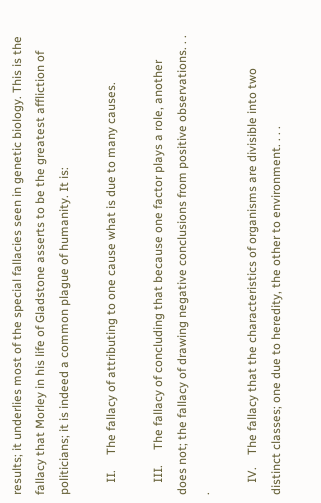results; it underlies most of the special fallacies seen in genetic biology. This is the fallacy that Morley in his life of Gladstone asserts to be the greatest affliction of politicians; it is indeed a common plague of humanity. It is:

    II.     The fallacy of attributing to one cause what is due to many causes.

    III.     The fallacy of concluding that because one factor plays a role, another does not; the fallacy of drawing negative conclusions from positive observations. . . .

    IV.    The fallacy that the characteristics of organisms are divisible into two distinct classes; one due to heredity, the other to environment. . . .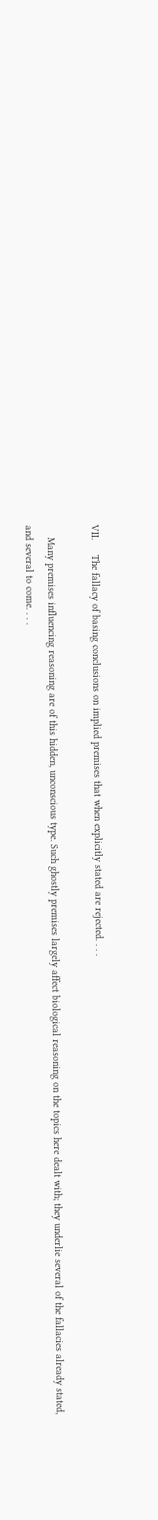VII.     The fallacy of basing conclusions on implied premises that when explicitly stated are rejected. . . .

    Many premises influencing reasoning are of this hidden, unconscious type. Such ghostly premises largely affect biological reasoning on the topics here dealt with; they underlie several of the fallacies already stated, and several to come. . . .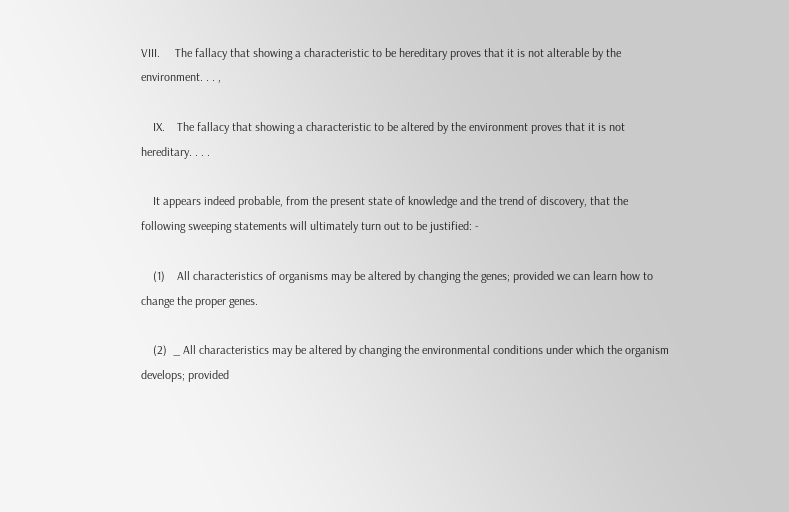VIII.     The fallacy that showing a characteristic to be hereditary proves that it is not alterable by the environment. . . ,

    IX.    The fallacy that showing a characteristic to be altered by the environment proves that it is not hereditary. . . .

    It appears indeed probable, from the present state of knowledge and the trend of discovery, that the following sweeping statements will ultimately turn out to be justified: -

    (1)    All characteristics of organisms may be altered by changing the genes; provided we can learn how to change the proper genes.

    (2)  _ All characteristics may be altered by changing the environmental conditions under which the organism develops; provided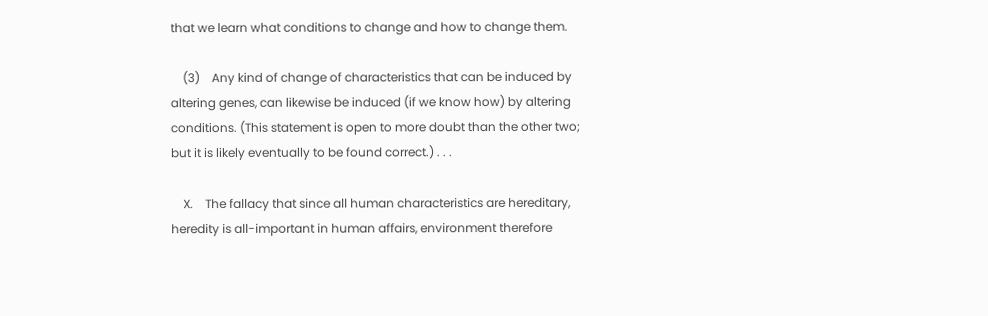that we learn what conditions to change and how to change them.

    (3)    Any kind of change of characteristics that can be induced by altering genes, can likewise be induced (if we know how) by altering conditions. (This statement is open to more doubt than the other two; but it is likely eventually to be found correct.) . . .

    X.    The fallacy that since all human characteristics are hereditary, heredity is all-important in human affairs, environment therefore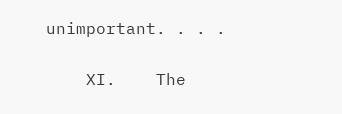unimportant. . . .

    XI.    The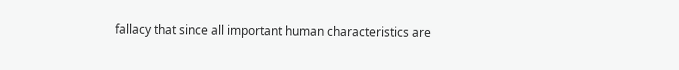fallacy that since all important human characteristics are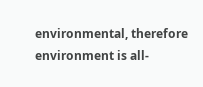environmental, therefore environment is all-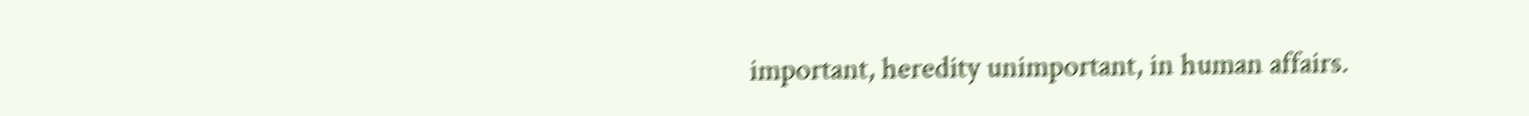important, heredity unimportant, in human affairs.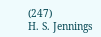(247)                                             H. S. Jennings